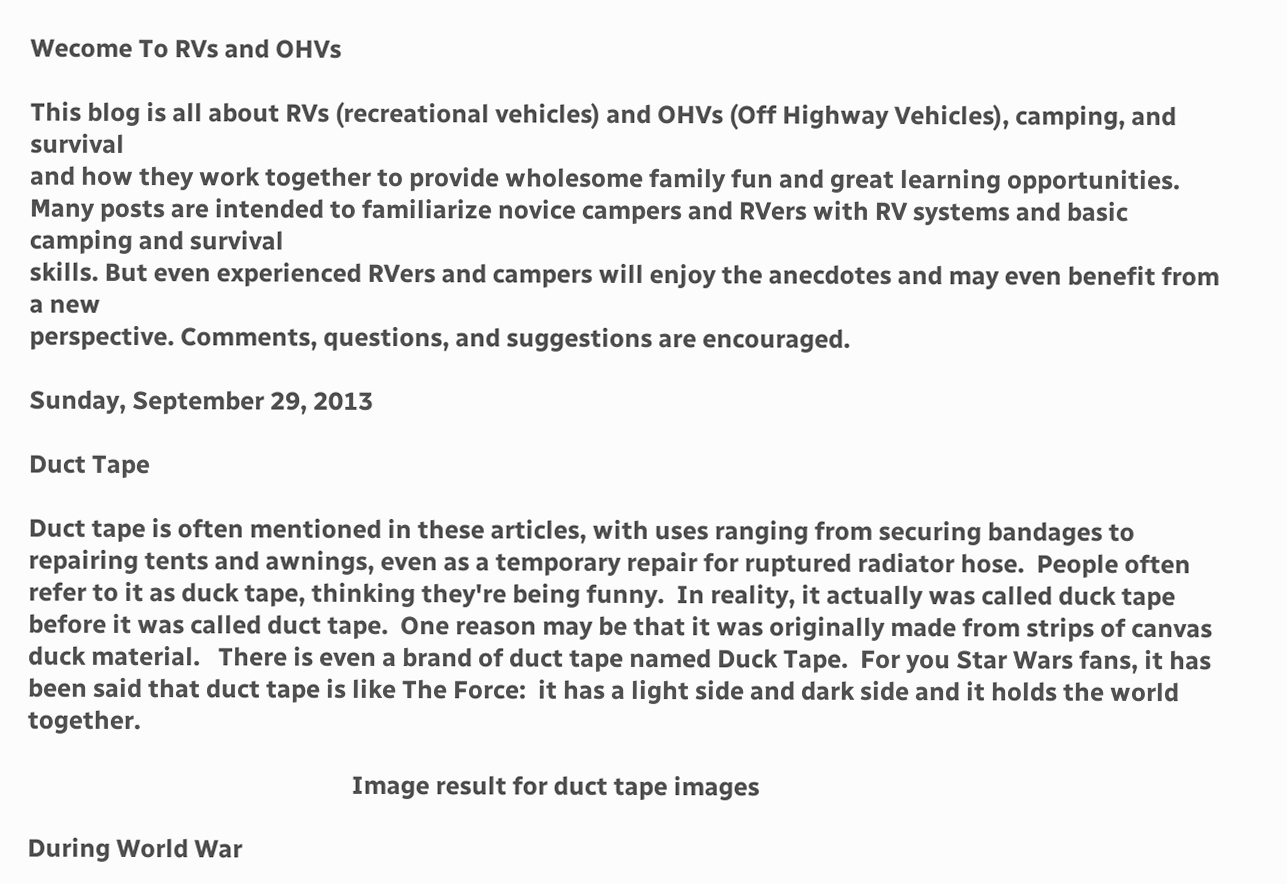Wecome To RVs and OHVs

This blog is all about RVs (recreational vehicles) and OHVs (Off Highway Vehicles), camping, and survival
and how they work together to provide wholesome family fun and great learning opportunities.
Many posts are intended to familiarize novice campers and RVers with RV systems and basic camping and survival
skills. But even experienced RVers and campers will enjoy the anecdotes and may even benefit from a new
perspective. Comments, questions, and suggestions are encouraged.

Sunday, September 29, 2013

Duct Tape

Duct tape is often mentioned in these articles, with uses ranging from securing bandages to repairing tents and awnings, even as a temporary repair for ruptured radiator hose.  People often refer to it as duck tape, thinking they're being funny.  In reality, it actually was called duck tape before it was called duct tape.  One reason may be that it was originally made from strips of canvas duck material.   There is even a brand of duct tape named Duck Tape.  For you Star Wars fans, it has been said that duct tape is like The Force:  it has a light side and dark side and it holds the world together.

                                                      Image result for duct tape images

During World War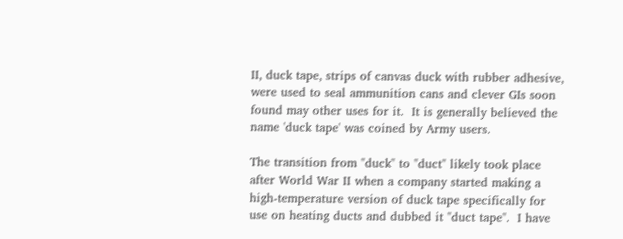II, duck tape, strips of canvas duck with rubber adhesive, were used to seal ammunition cans and clever GIs soon found may other uses for it.  It is generally believed the name 'duck tape' was coined by Army users.

The transition from "duck" to "duct" likely took place after World War II when a company started making a high-temperature version of duck tape specifically for use on heating ducts and dubbed it "duct tape".  I have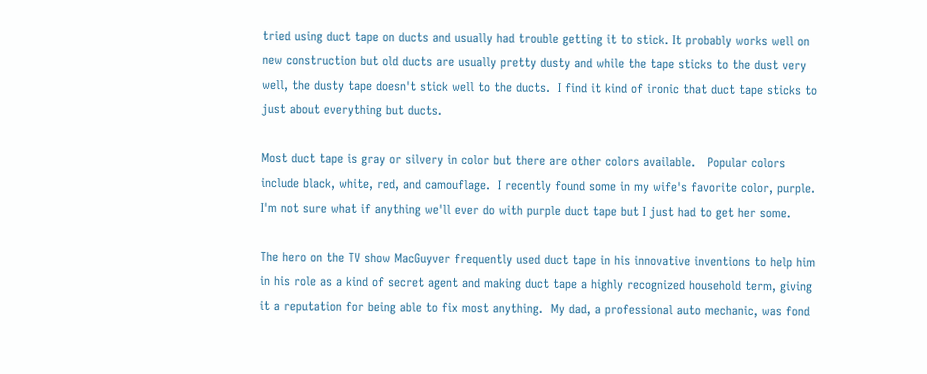tried using duct tape on ducts and usually had trouble getting it to stick. It probably works well on new construction but old ducts are usually pretty dusty and while the tape sticks to the dust very well, the dusty tape doesn't stick well to the ducts.  I find it kind of ironic that duct tape sticks to just about everything but ducts.

Most duct tape is gray or silvery in color but there are other colors available.   Popular colors include black, white, red, and camouflage.  I recently found some in my wife's favorite color, purple. I'm not sure what if anything we'll ever do with purple duct tape but I just had to get her some.

The hero on the TV show MacGuyver frequently used duct tape in his innovative inventions to help him in his role as a kind of secret agent and making duct tape a highly recognized household term, giving it a reputation for being able to fix most anything.  My dad, a professional auto mechanic, was fond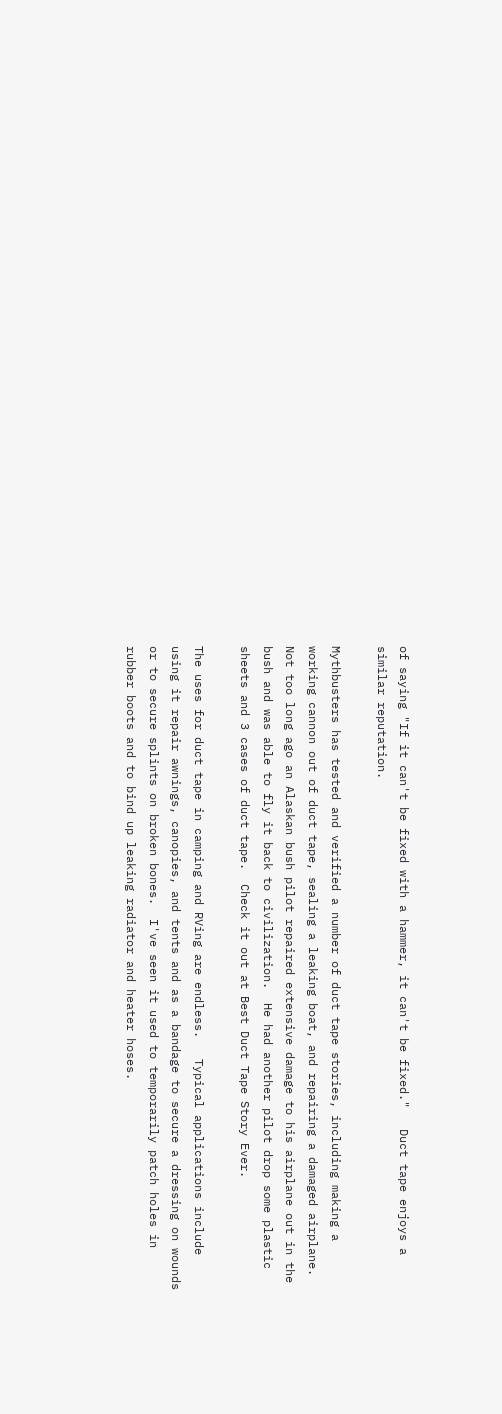of saying "If it can't be fixed with a hammer, it can't be fixed."   Duct tape enjoys a similar reputation.

Mythbusters has tested and verified a number of duct tape stories, including making a working cannon out of duct tape, sealing a leaking boat, and repairing a damaged airplane.  Not too long ago an Alaskan bush pilot repaired extensive damage to his airplane out in the bush and was able to fly it back to civilization.  He had another pilot drop some plastic sheets and 3 cases of duct tape.  Check it out at Best Duct Tape Story Ever.

The uses for duct tape in camping and RVing are endless.   Typical applications include using it repair awnings, canopies, and tents and as a bandage to secure a dressing on wounds or to secure splints on broken bones.  I've seen it used to temporarily patch holes in rubber boots and to bind up leaking radiator and heater hoses.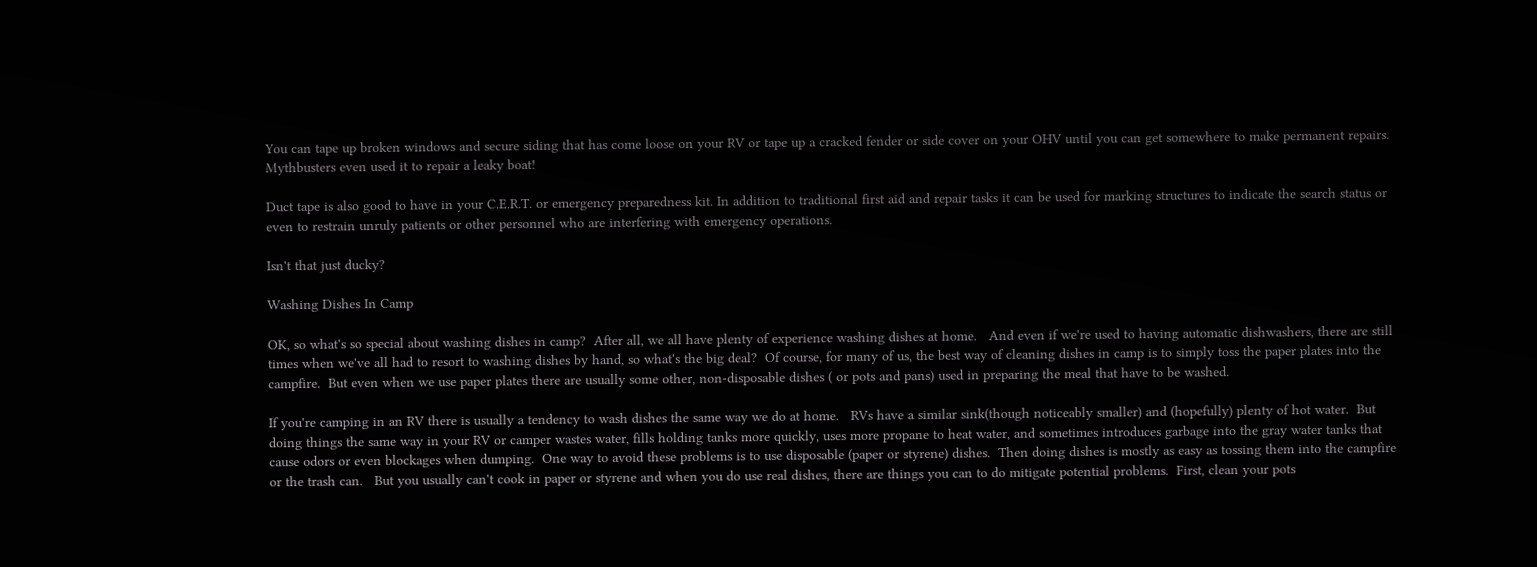You can tape up broken windows and secure siding that has come loose on your RV or tape up a cracked fender or side cover on your OHV until you can get somewhere to make permanent repairs.   Mythbusters even used it to repair a leaky boat!

Duct tape is also good to have in your C.E.R.T. or emergency preparedness kit. In addition to traditional first aid and repair tasks it can be used for marking structures to indicate the search status or even to restrain unruly patients or other personnel who are interfering with emergency operations.

Isn't that just ducky?

Washing Dishes In Camp

OK, so what's so special about washing dishes in camp?  After all, we all have plenty of experience washing dishes at home.   And even if we're used to having automatic dishwashers, there are still times when we've all had to resort to washing dishes by hand, so what's the big deal?  Of course, for many of us, the best way of cleaning dishes in camp is to simply toss the paper plates into the campfire.  But even when we use paper plates there are usually some other, non-disposable dishes ( or pots and pans) used in preparing the meal that have to be washed.

If you're camping in an RV there is usually a tendency to wash dishes the same way we do at home.   RVs have a similar sink(though noticeably smaller) and (hopefully) plenty of hot water.  But doing things the same way in your RV or camper wastes water, fills holding tanks more quickly, uses more propane to heat water, and sometimes introduces garbage into the gray water tanks that cause odors or even blockages when dumping.  One way to avoid these problems is to use disposable (paper or styrene) dishes.  Then doing dishes is mostly as easy as tossing them into the campfire or the trash can.   But you usually can't cook in paper or styrene and when you do use real dishes, there are things you can to do mitigate potential problems.  First, clean your pots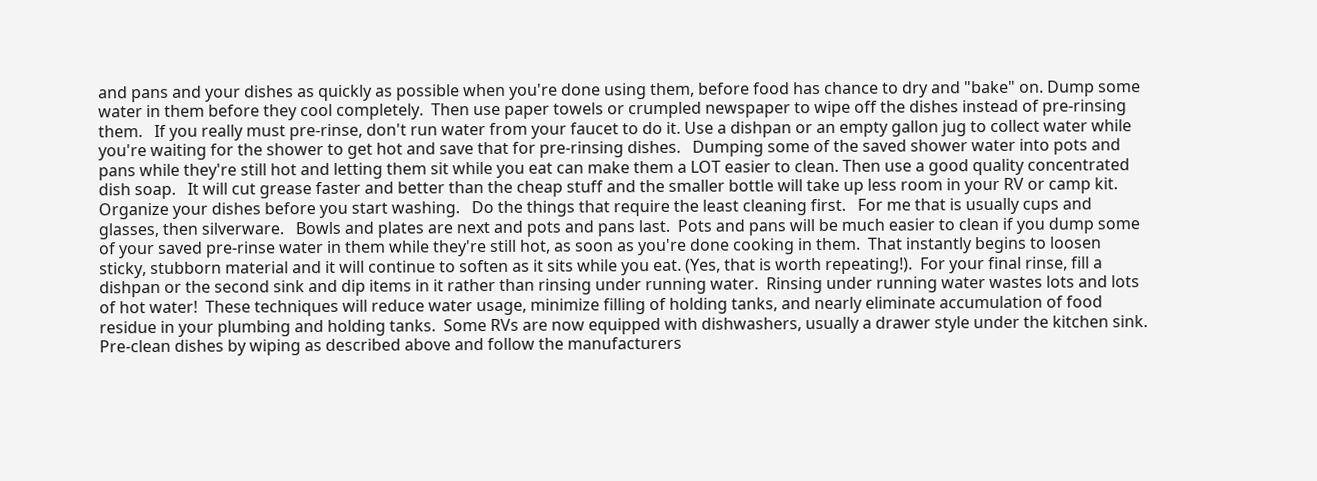and pans and your dishes as quickly as possible when you're done using them, before food has chance to dry and "bake" on. Dump some water in them before they cool completely.  Then use paper towels or crumpled newspaper to wipe off the dishes instead of pre-rinsing them.   If you really must pre-rinse, don't run water from your faucet to do it. Use a dishpan or an empty gallon jug to collect water while you're waiting for the shower to get hot and save that for pre-rinsing dishes.   Dumping some of the saved shower water into pots and pans while they're still hot and letting them sit while you eat can make them a LOT easier to clean. Then use a good quality concentrated dish soap.   It will cut grease faster and better than the cheap stuff and the smaller bottle will take up less room in your RV or camp kit.  Organize your dishes before you start washing.   Do the things that require the least cleaning first.   For me that is usually cups and glasses, then silverware.   Bowls and plates are next and pots and pans last.  Pots and pans will be much easier to clean if you dump some of your saved pre-rinse water in them while they're still hot, as soon as you're done cooking in them.  That instantly begins to loosen sticky, stubborn material and it will continue to soften as it sits while you eat. (Yes, that is worth repeating!).  For your final rinse, fill a dishpan or the second sink and dip items in it rather than rinsing under running water.  Rinsing under running water wastes lots and lots of hot water!  These techniques will reduce water usage, minimize filling of holding tanks, and nearly eliminate accumulation of food residue in your plumbing and holding tanks.  Some RVs are now equipped with dishwashers, usually a drawer style under the kitchen sink.    Pre-clean dishes by wiping as described above and follow the manufacturers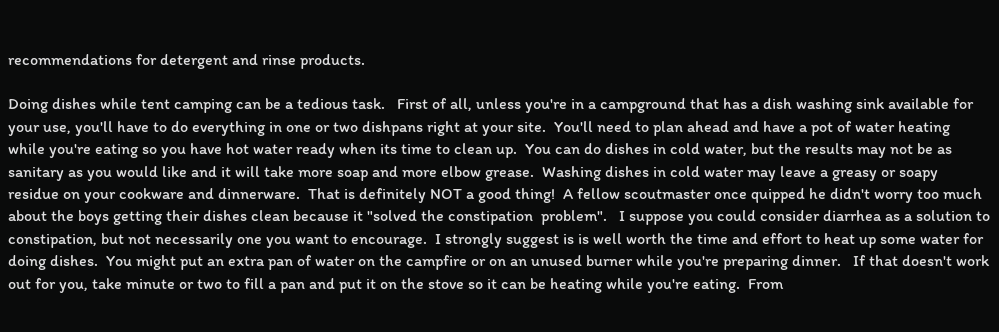recommendations for detergent and rinse products.

Doing dishes while tent camping can be a tedious task.   First of all, unless you're in a campground that has a dish washing sink available for your use, you'll have to do everything in one or two dishpans right at your site.  You'll need to plan ahead and have a pot of water heating while you're eating so you have hot water ready when its time to clean up.  You can do dishes in cold water, but the results may not be as sanitary as you would like and it will take more soap and more elbow grease.  Washing dishes in cold water may leave a greasy or soapy residue on your cookware and dinnerware.  That is definitely NOT a good thing!  A fellow scoutmaster once quipped he didn't worry too much about the boys getting their dishes clean because it "solved the constipation  problem".   I suppose you could consider diarrhea as a solution to constipation, but not necessarily one you want to encourage.  I strongly suggest is is well worth the time and effort to heat up some water for doing dishes.  You might put an extra pan of water on the campfire or on an unused burner while you're preparing dinner.   If that doesn't work out for you, take minute or two to fill a pan and put it on the stove so it can be heating while you're eating.  From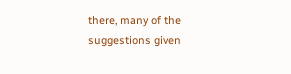there, many of the suggestions given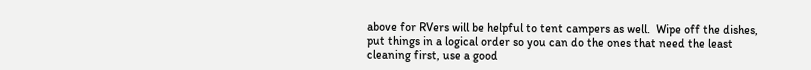above for RVers will be helpful to tent campers as well.  Wipe off the dishes, put things in a logical order so you can do the ones that need the least cleaning first, use a good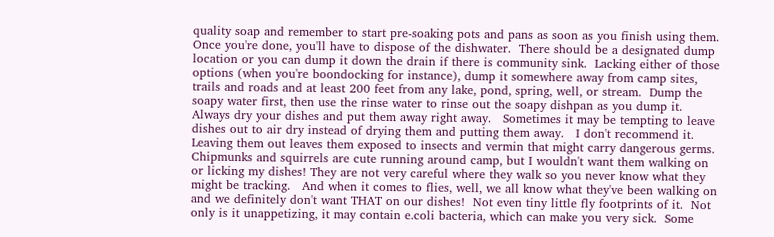quality soap and remember to start pre-soaking pots and pans as soon as you finish using them.  Once you're done, you'll have to dispose of the dishwater.  There should be a designated dump location or you can dump it down the drain if there is community sink.  Lacking either of those options (when you're boondocking for instance), dump it somewhere away from camp sites, trails and roads and at least 200 feet from any lake, pond, spring, well, or stream.  Dump the soapy water first, then use the rinse water to rinse out the soapy dishpan as you dump it.  Always dry your dishes and put them away right away.   Sometimes it may be tempting to leave dishes out to air dry instead of drying them and putting them away.   I don't recommend it.   Leaving them out leaves them exposed to insects and vermin that might carry dangerous germs.   Chipmunks and squirrels are cute running around camp, but I wouldn't want them walking on  or licking my dishes! They are not very careful where they walk so you never know what they might be tracking.   And when it comes to flies, well, we all know what they've been walking on and we definitely don't want THAT on our dishes!  Not even tiny little fly footprints of it.  Not only is it unappetizing, it may contain e.coli bacteria, which can make you very sick.  Some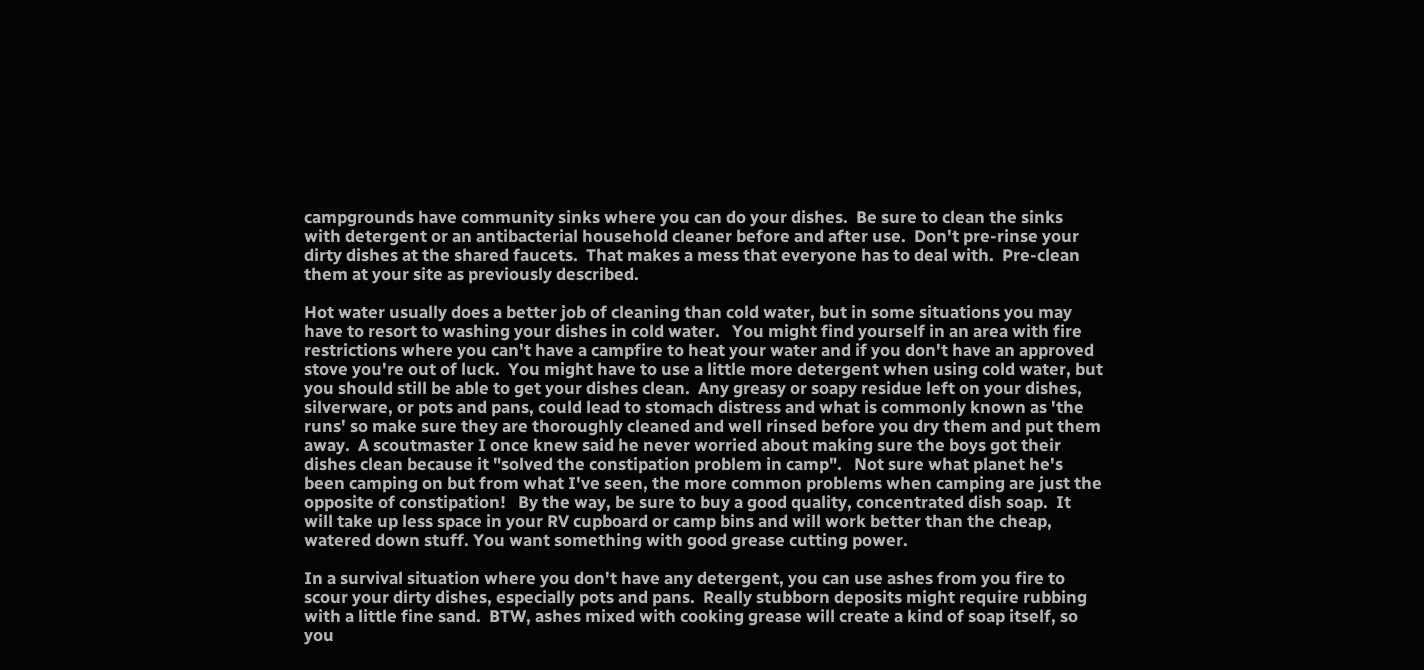campgrounds have community sinks where you can do your dishes.  Be sure to clean the sinks with detergent or an antibacterial household cleaner before and after use.  Don't pre-rinse your dirty dishes at the shared faucets.  That makes a mess that everyone has to deal with.  Pre-clean them at your site as previously described.

Hot water usually does a better job of cleaning than cold water, but in some situations you may have to resort to washing your dishes in cold water.   You might find yourself in an area with fire restrictions where you can't have a campfire to heat your water and if you don't have an approved stove you're out of luck.  You might have to use a little more detergent when using cold water, but you should still be able to get your dishes clean.  Any greasy or soapy residue left on your dishes, silverware, or pots and pans, could lead to stomach distress and what is commonly known as 'the runs' so make sure they are thoroughly cleaned and well rinsed before you dry them and put them away.  A scoutmaster I once knew said he never worried about making sure the boys got their dishes clean because it "solved the constipation problem in camp".   Not sure what planet he's been camping on but from what I've seen, the more common problems when camping are just the opposite of constipation!   By the way, be sure to buy a good quality, concentrated dish soap.  It will take up less space in your RV cupboard or camp bins and will work better than the cheap, watered down stuff. You want something with good grease cutting power.

In a survival situation where you don't have any detergent, you can use ashes from you fire to scour your dirty dishes, especially pots and pans.  Really stubborn deposits might require rubbing with a little fine sand.  BTW, ashes mixed with cooking grease will create a kind of soap itself, so you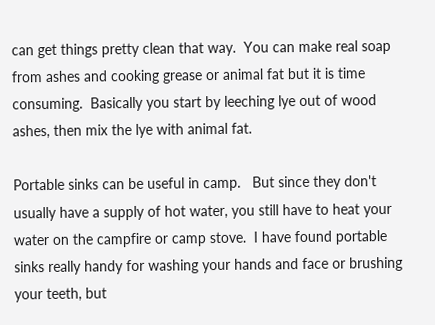can get things pretty clean that way.  You can make real soap from ashes and cooking grease or animal fat but it is time consuming.  Basically you start by leeching lye out of wood ashes, then mix the lye with animal fat.

Portable sinks can be useful in camp.   But since they don't usually have a supply of hot water, you still have to heat your water on the campfire or camp stove.  I have found portable sinks really handy for washing your hands and face or brushing your teeth, but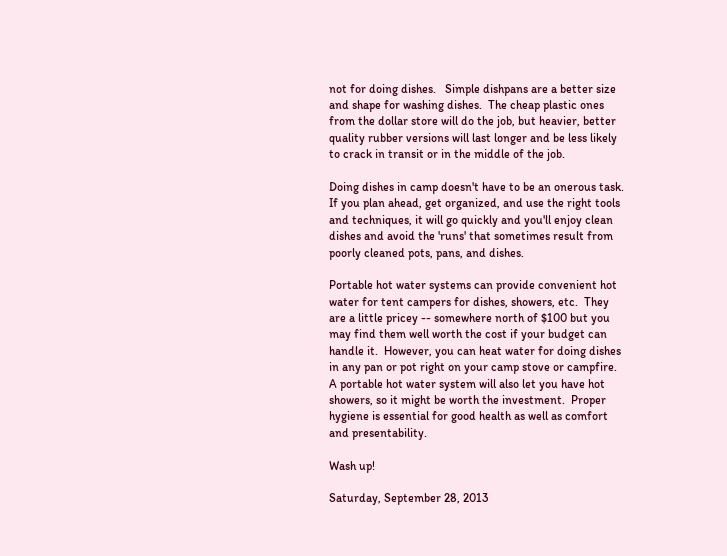not for doing dishes.   Simple dishpans are a better size and shape for washing dishes.  The cheap plastic ones from the dollar store will do the job, but heavier, better quality rubber versions will last longer and be less likely to crack in transit or in the middle of the job.

Doing dishes in camp doesn't have to be an onerous task.   If you plan ahead, get organized, and use the right tools and techniques, it will go quickly and you'll enjoy clean dishes and avoid the 'runs' that sometimes result from poorly cleaned pots, pans, and dishes.

Portable hot water systems can provide convenient hot water for tent campers for dishes, showers, etc.  They are a little pricey -- somewhere north of $100 but you may find them well worth the cost if your budget can handle it.  However, you can heat water for doing dishes in any pan or pot right on your camp stove or campfire.  A portable hot water system will also let you have hot showers, so it might be worth the investment.  Proper hygiene is essential for good health as well as comfort and presentability.

Wash up!

Saturday, September 28, 2013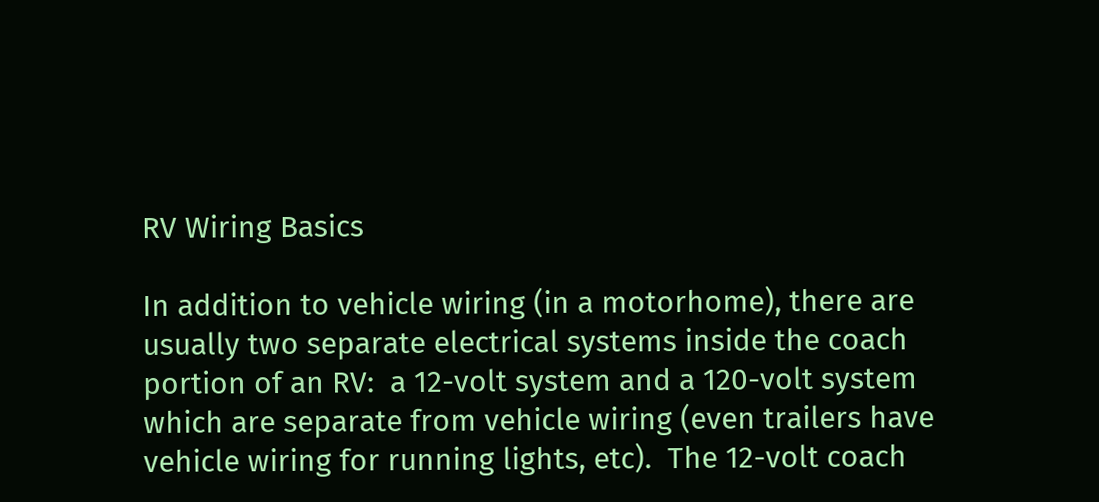RV Wiring Basics

In addition to vehicle wiring (in a motorhome), there are usually two separate electrical systems inside the coach portion of an RV:  a 12-volt system and a 120-volt system which are separate from vehicle wiring (even trailers have vehicle wiring for running lights, etc).  The 12-volt coach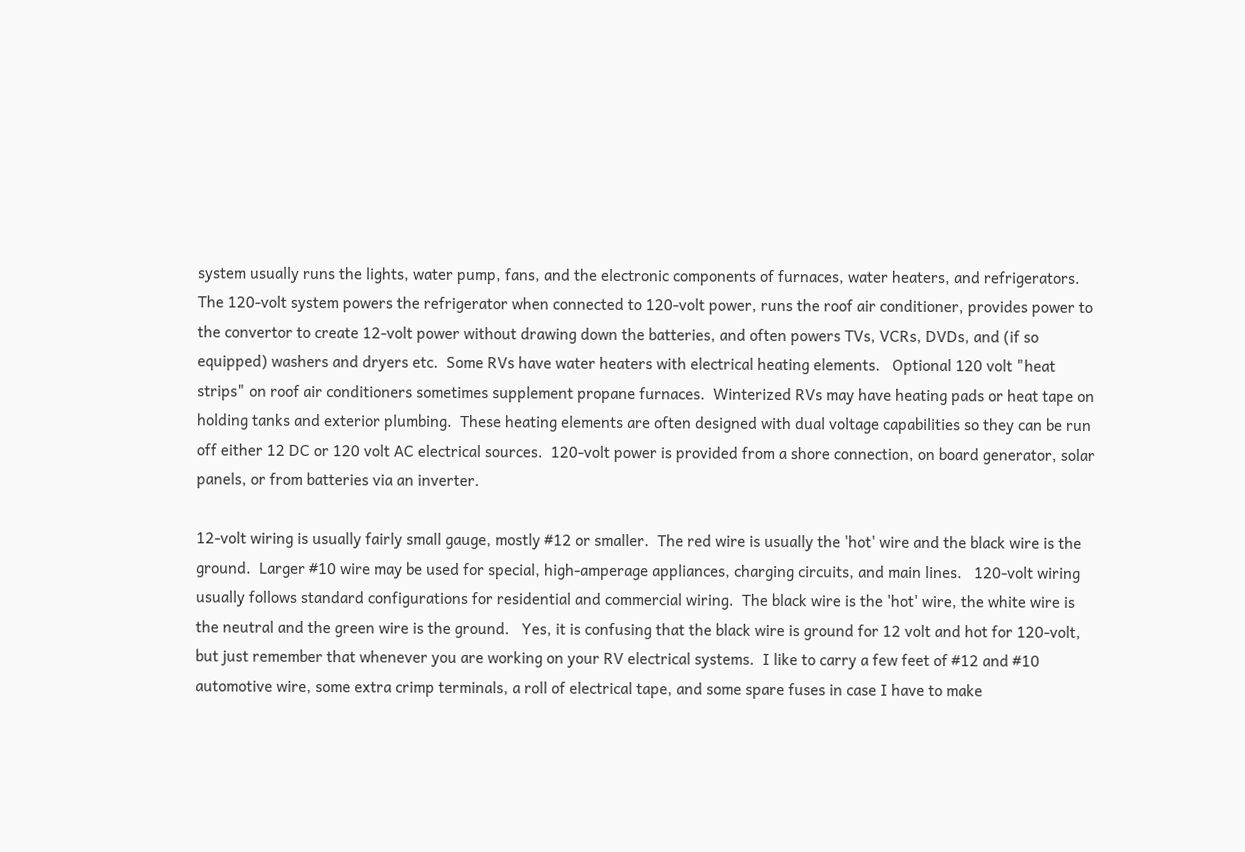system usually runs the lights, water pump, fans, and the electronic components of furnaces, water heaters, and refrigerators.   The 120-volt system powers the refrigerator when connected to 120-volt power, runs the roof air conditioner, provides power to the convertor to create 12-volt power without drawing down the batteries, and often powers TVs, VCRs, DVDs, and (if so equipped) washers and dryers etc.  Some RVs have water heaters with electrical heating elements.   Optional 120 volt "heat strips" on roof air conditioners sometimes supplement propane furnaces.  Winterized RVs may have heating pads or heat tape on holding tanks and exterior plumbing.  These heating elements are often designed with dual voltage capabilities so they can be run off either 12 DC or 120 volt AC electrical sources.  120-volt power is provided from a shore connection, on board generator, solar panels, or from batteries via an inverter.

12-volt wiring is usually fairly small gauge, mostly #12 or smaller.  The red wire is usually the 'hot' wire and the black wire is the ground.  Larger #10 wire may be used for special, high-amperage appliances, charging circuits, and main lines.   120-volt wiring usually follows standard configurations for residential and commercial wiring.  The black wire is the 'hot' wire, the white wire is the neutral and the green wire is the ground.   Yes, it is confusing that the black wire is ground for 12 volt and hot for 120-volt, but just remember that whenever you are working on your RV electrical systems.  I like to carry a few feet of #12 and #10 automotive wire, some extra crimp terminals, a roll of electrical tape, and some spare fuses in case I have to make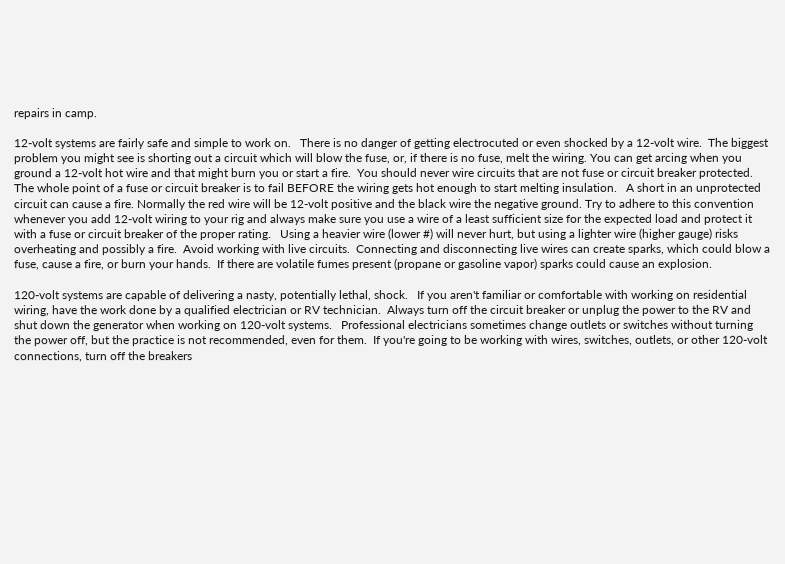repairs in camp.

12-volt systems are fairly safe and simple to work on.   There is no danger of getting electrocuted or even shocked by a 12-volt wire.  The biggest problem you might see is shorting out a circuit which will blow the fuse, or, if there is no fuse, melt the wiring. You can get arcing when you ground a 12-volt hot wire and that might burn you or start a fire.  You should never wire circuits that are not fuse or circuit breaker protected.  The whole point of a fuse or circuit breaker is to fail BEFORE the wiring gets hot enough to start melting insulation.   A short in an unprotected circuit can cause a fire. Normally the red wire will be 12-volt positive and the black wire the negative ground. Try to adhere to this convention whenever you add 12-volt wiring to your rig and always make sure you use a wire of a least sufficient size for the expected load and protect it with a fuse or circuit breaker of the proper rating.   Using a heavier wire (lower #) will never hurt, but using a lighter wire (higher gauge) risks overheating and possibly a fire.  Avoid working with live circuits.  Connecting and disconnecting live wires can create sparks, which could blow a fuse, cause a fire, or burn your hands.  If there are volatile fumes present (propane or gasoline vapor) sparks could cause an explosion.

120-volt systems are capable of delivering a nasty, potentially lethal, shock.   If you aren't familiar or comfortable with working on residential wiring, have the work done by a qualified electrician or RV technician.  Always turn off the circuit breaker or unplug the power to the RV and shut down the generator when working on 120-volt systems.   Professional electricians sometimes change outlets or switches without turning the power off, but the practice is not recommended, even for them.  If you're going to be working with wires, switches, outlets, or other 120-volt connections, turn off the breakers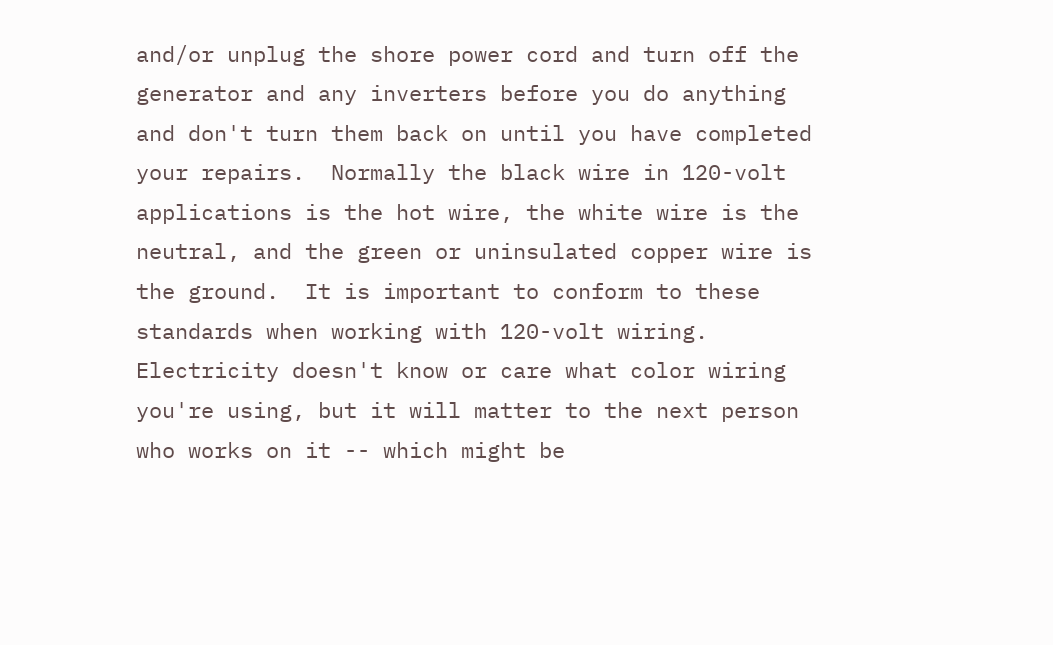and/or unplug the shore power cord and turn off the generator and any inverters before you do anything and don't turn them back on until you have completed your repairs.  Normally the black wire in 120-volt applications is the hot wire, the white wire is the neutral, and the green or uninsulated copper wire is the ground.  It is important to conform to these standards when working with 120-volt wiring.   Electricity doesn't know or care what color wiring you're using, but it will matter to the next person who works on it -- which might be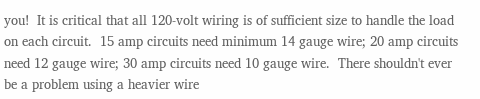you!  It is critical that all 120-volt wiring is of sufficient size to handle the load on each circuit.  15 amp circuits need minimum 14 gauge wire; 20 amp circuits need 12 gauge wire; 30 amp circuits need 10 gauge wire.  There shouldn't ever be a problem using a heavier wire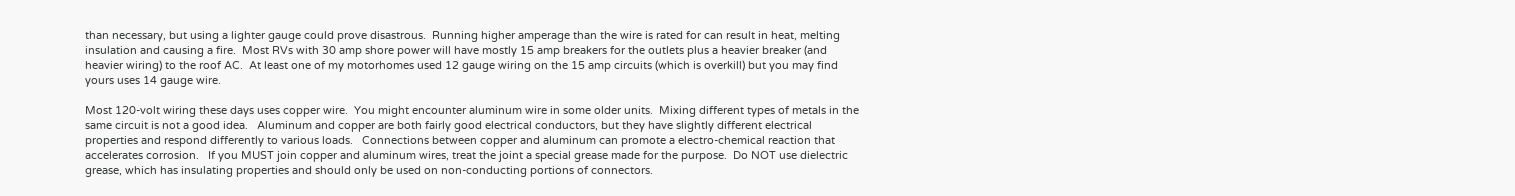than necessary, but using a lighter gauge could prove disastrous.  Running higher amperage than the wire is rated for can result in heat, melting insulation and causing a fire.  Most RVs with 30 amp shore power will have mostly 15 amp breakers for the outlets plus a heavier breaker (and heavier wiring) to the roof AC.  At least one of my motorhomes used 12 gauge wiring on the 15 amp circuits (which is overkill) but you may find yours uses 14 gauge wire.

Most 120-volt wiring these days uses copper wire.  You might encounter aluminum wire in some older units.  Mixing different types of metals in the same circuit is not a good idea.   Aluminum and copper are both fairly good electrical conductors, but they have slightly different electrical properties and respond differently to various loads.   Connections between copper and aluminum can promote a electro-chemical reaction that accelerates corrosion.   If you MUST join copper and aluminum wires, treat the joint a special grease made for the purpose.  Do NOT use dielectric grease, which has insulating properties and should only be used on non-conducting portions of connectors.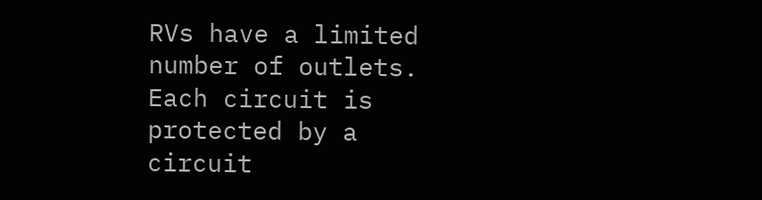RVs have a limited number of outlets.  Each circuit is protected by a circuit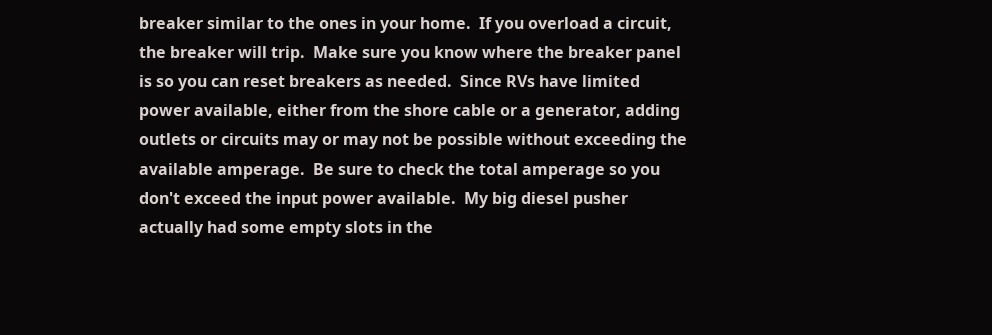breaker similar to the ones in your home.  If you overload a circuit, the breaker will trip.  Make sure you know where the breaker panel is so you can reset breakers as needed.  Since RVs have limited power available, either from the shore cable or a generator, adding outlets or circuits may or may not be possible without exceeding the available amperage.  Be sure to check the total amperage so you don't exceed the input power available.  My big diesel pusher actually had some empty slots in the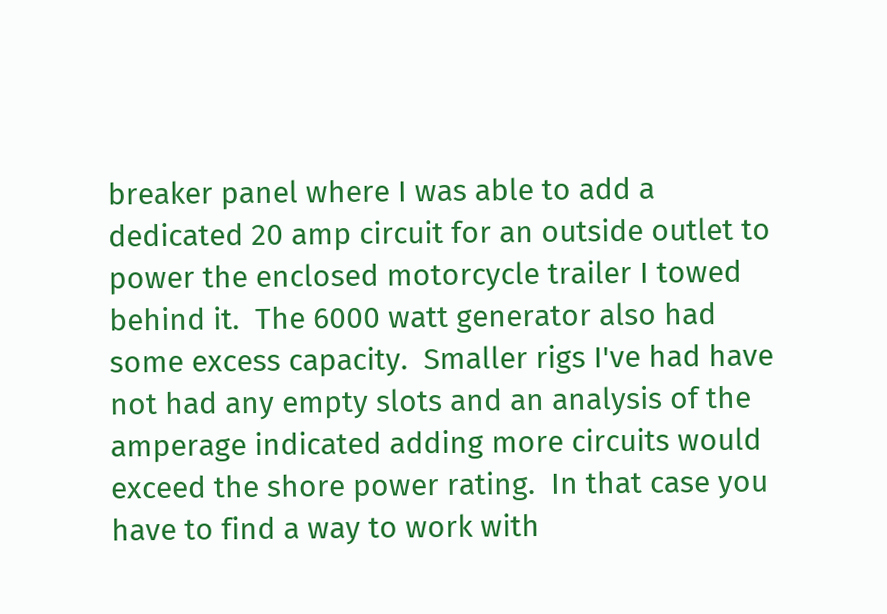breaker panel where I was able to add a dedicated 20 amp circuit for an outside outlet to power the enclosed motorcycle trailer I towed behind it.  The 6000 watt generator also had some excess capacity.  Smaller rigs I've had have not had any empty slots and an analysis of the amperage indicated adding more circuits would exceed the shore power rating.  In that case you have to find a way to work with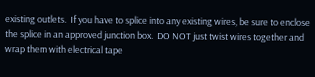existing outlets.  If you have to splice into any existing wires, be sure to enclose the splice in an approved junction box.  DO NOT just twist wires together and wrap them with electrical tape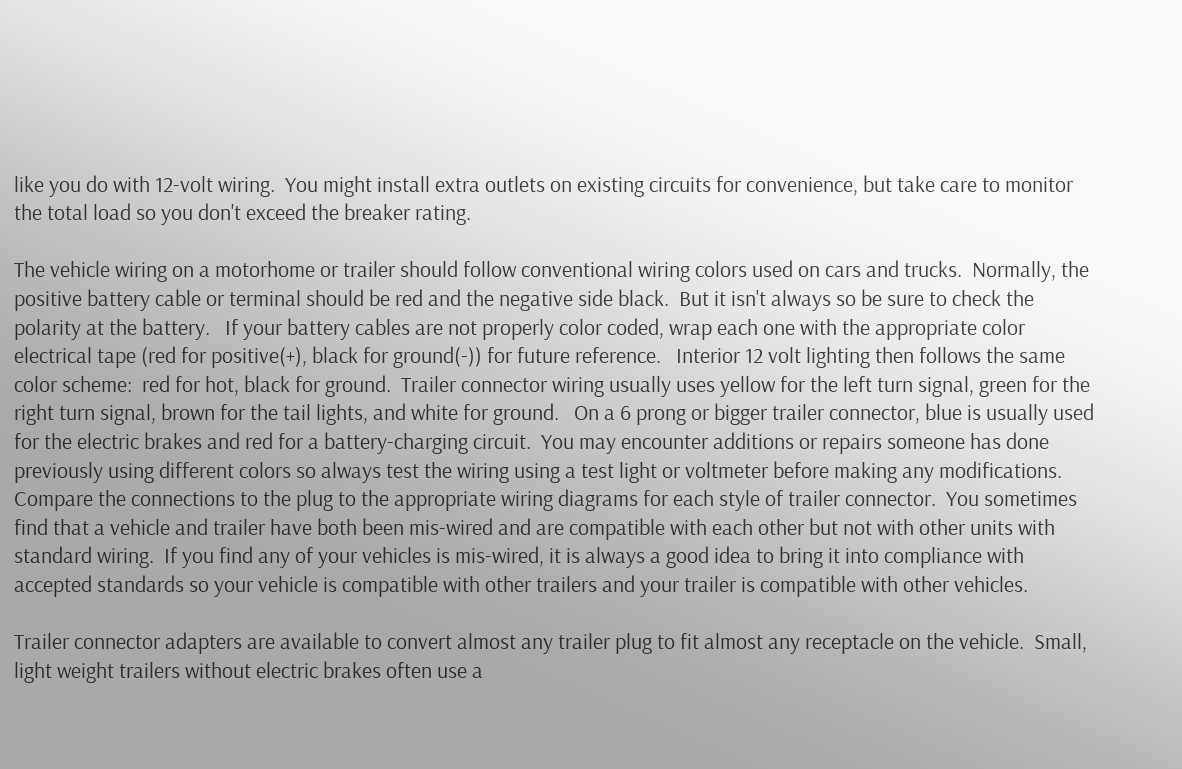like you do with 12-volt wiring.  You might install extra outlets on existing circuits for convenience, but take care to monitor the total load so you don't exceed the breaker rating.

The vehicle wiring on a motorhome or trailer should follow conventional wiring colors used on cars and trucks.  Normally, the positive battery cable or terminal should be red and the negative side black.  But it isn't always so be sure to check the polarity at the battery.   If your battery cables are not properly color coded, wrap each one with the appropriate color electrical tape (red for positive(+), black for ground(-)) for future reference.   Interior 12 volt lighting then follows the same color scheme:  red for hot, black for ground.  Trailer connector wiring usually uses yellow for the left turn signal, green for the right turn signal, brown for the tail lights, and white for ground.   On a 6 prong or bigger trailer connector, blue is usually used for the electric brakes and red for a battery-charging circuit.  You may encounter additions or repairs someone has done previously using different colors so always test the wiring using a test light or voltmeter before making any modifications.  Compare the connections to the plug to the appropriate wiring diagrams for each style of trailer connector.  You sometimes find that a vehicle and trailer have both been mis-wired and are compatible with each other but not with other units with standard wiring.  If you find any of your vehicles is mis-wired, it is always a good idea to bring it into compliance with accepted standards so your vehicle is compatible with other trailers and your trailer is compatible with other vehicles.

Trailer connector adapters are available to convert almost any trailer plug to fit almost any receptacle on the vehicle.  Small, light weight trailers without electric brakes often use a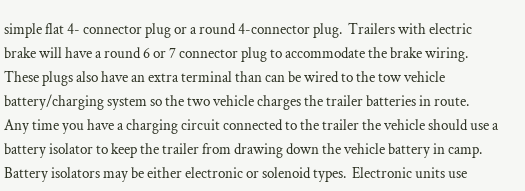simple flat 4- connector plug or a round 4-connector plug.  Trailers with electric brake will have a round 6 or 7 connector plug to accommodate the brake wiring.  These plugs also have an extra terminal than can be wired to the tow vehicle battery/charging system so the two vehicle charges the trailer batteries in route.  Any time you have a charging circuit connected to the trailer the vehicle should use a battery isolator to keep the trailer from drawing down the vehicle battery in camp.  Battery isolators may be either electronic or solenoid types.  Electronic units use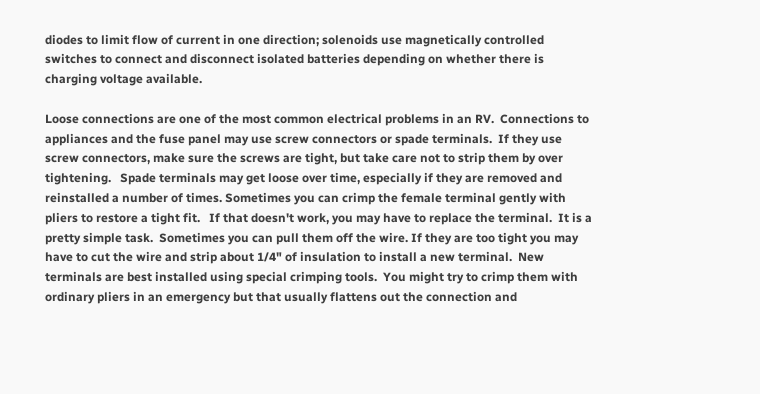diodes to limit flow of current in one direction; solenoids use magnetically controlled switches to connect and disconnect isolated batteries depending on whether there is charging voltage available.

Loose connections are one of the most common electrical problems in an RV.  Connections to appliances and the fuse panel may use screw connectors or spade terminals.  If they use screw connectors, make sure the screws are tight, but take care not to strip them by over tightening.   Spade terminals may get loose over time, especially if they are removed and reinstalled a number of times. Sometimes you can crimp the female terminal gently with pliers to restore a tight fit.   If that doesn't work, you may have to replace the terminal.  It is a pretty simple task.  Sometimes you can pull them off the wire. If they are too tight you may have to cut the wire and strip about 1/4" of insulation to install a new terminal.  New terminals are best installed using special crimping tools.  You might try to crimp them with ordinary pliers in an emergency but that usually flattens out the connection and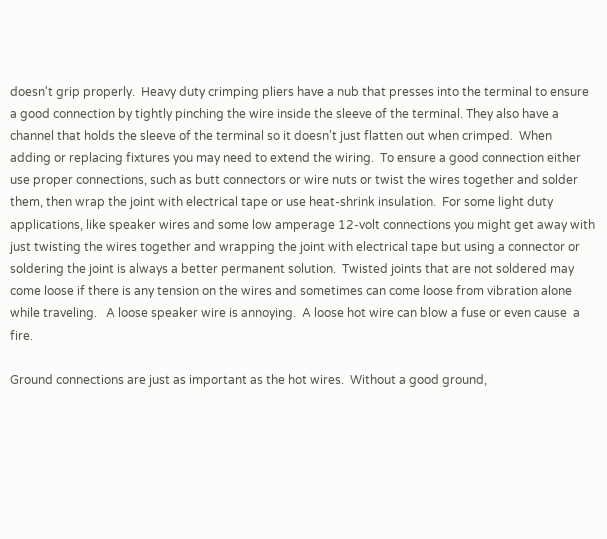doesn't grip properly.  Heavy duty crimping pliers have a nub that presses into the terminal to ensure a good connection by tightly pinching the wire inside the sleeve of the terminal. They also have a channel that holds the sleeve of the terminal so it doesn't just flatten out when crimped.  When adding or replacing fixtures you may need to extend the wiring.  To ensure a good connection either use proper connections, such as butt connectors or wire nuts or twist the wires together and solder them, then wrap the joint with electrical tape or use heat-shrink insulation.  For some light duty applications, like speaker wires and some low amperage 12-volt connections you might get away with just twisting the wires together and wrapping the joint with electrical tape but using a connector or soldering the joint is always a better permanent solution.  Twisted joints that are not soldered may come loose if there is any tension on the wires and sometimes can come loose from vibration alone while traveling.   A loose speaker wire is annoying.  A loose hot wire can blow a fuse or even cause  a fire.

Ground connections are just as important as the hot wires.  Without a good ground,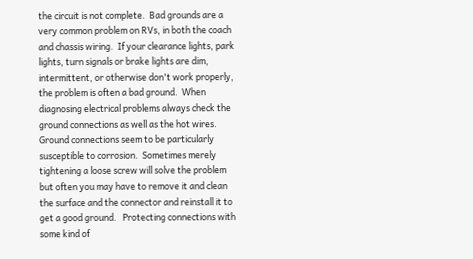the circuit is not complete.  Bad grounds are a very common problem on RVs, in both the coach and chassis wiring.  If your clearance lights, park lights, turn signals or brake lights are dim, intermittent, or otherwise don't work properly, the problem is often a bad ground.  When diagnosing electrical problems always check the ground connections as well as the hot wires.  Ground connections seem to be particularly susceptible to corrosion.  Sometimes merely tightening a loose screw will solve the problem but often you may have to remove it and clean the surface and the connector and reinstall it to get a good ground.   Protecting connections with some kind of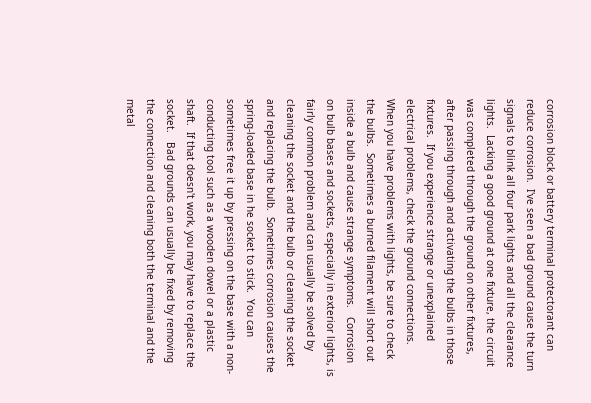corrosion block or battery terminal protectorant can reduce corrosion.  I've seen a bad ground cause the turn signals to blink all four park lights and all the clearance lights.  Lacking a good ground at one fixture, the circuit was completed through the ground on other fixtures, after passing through and activating the bulbs in those fixtures.  If you experience strange or unexplained electrical problems, check the ground connections.  When you have problems with lights, be sure to check the bulbs.  Sometimes a burned filament will short out inside a bulb and cause strange symptoms.   Corrosion on bulb bases and sockets, especially in exterior lights, is fairly common problem and can usually be solved by cleaning the socket and the bulb or cleaning the socket and replacing the bulb.  Sometimes corrosion causes the spring-loaded base in he socket to stick.  You can sometimes free it up by pressing on the base with a non-conducting tool such as a wooden dowel or a plastic shaft.  If that doesn't work, you may have to replace the socket.   Bad grounds can usually be fixed by removing the connection and cleaning both the terminal and the metal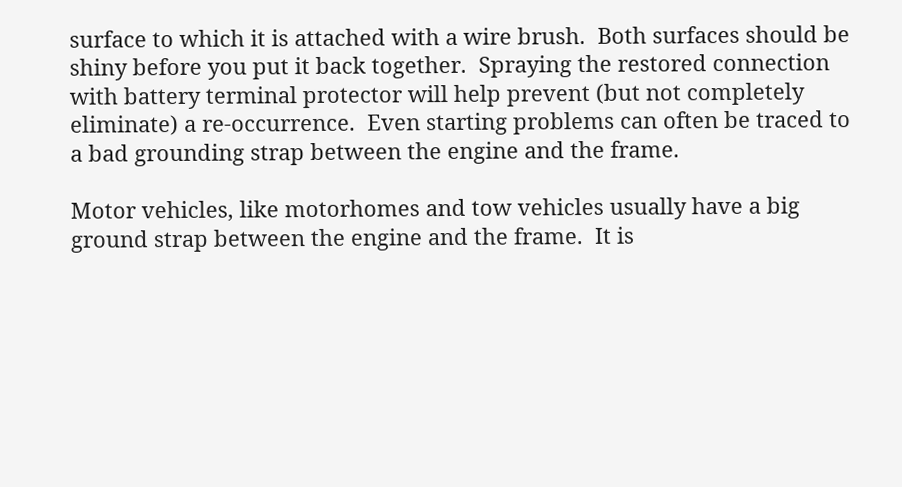surface to which it is attached with a wire brush.  Both surfaces should be shiny before you put it back together.  Spraying the restored connection with battery terminal protector will help prevent (but not completely eliminate) a re-occurrence.  Even starting problems can often be traced to a bad grounding strap between the engine and the frame.

Motor vehicles, like motorhomes and tow vehicles usually have a big ground strap between the engine and the frame.  It is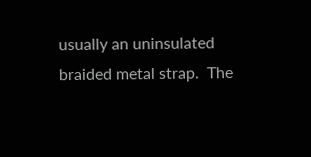usually an uninsulated braided metal strap.  The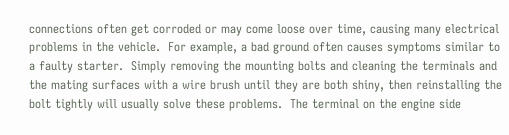connections often get corroded or may come loose over time, causing many electrical problems in the vehicle.  For example, a bad ground often causes symptoms similar to a faulty starter.  Simply removing the mounting bolts and cleaning the terminals and the mating surfaces with a wire brush until they are both shiny, then reinstalling the bolt tightly will usually solve these problems.  The terminal on the engine side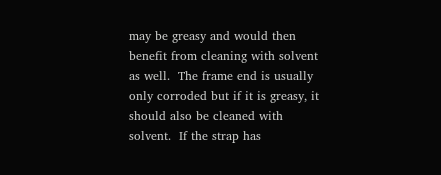may be greasy and would then benefit from cleaning with solvent as well.  The frame end is usually only corroded but if it is greasy, it should also be cleaned with solvent.  If the strap has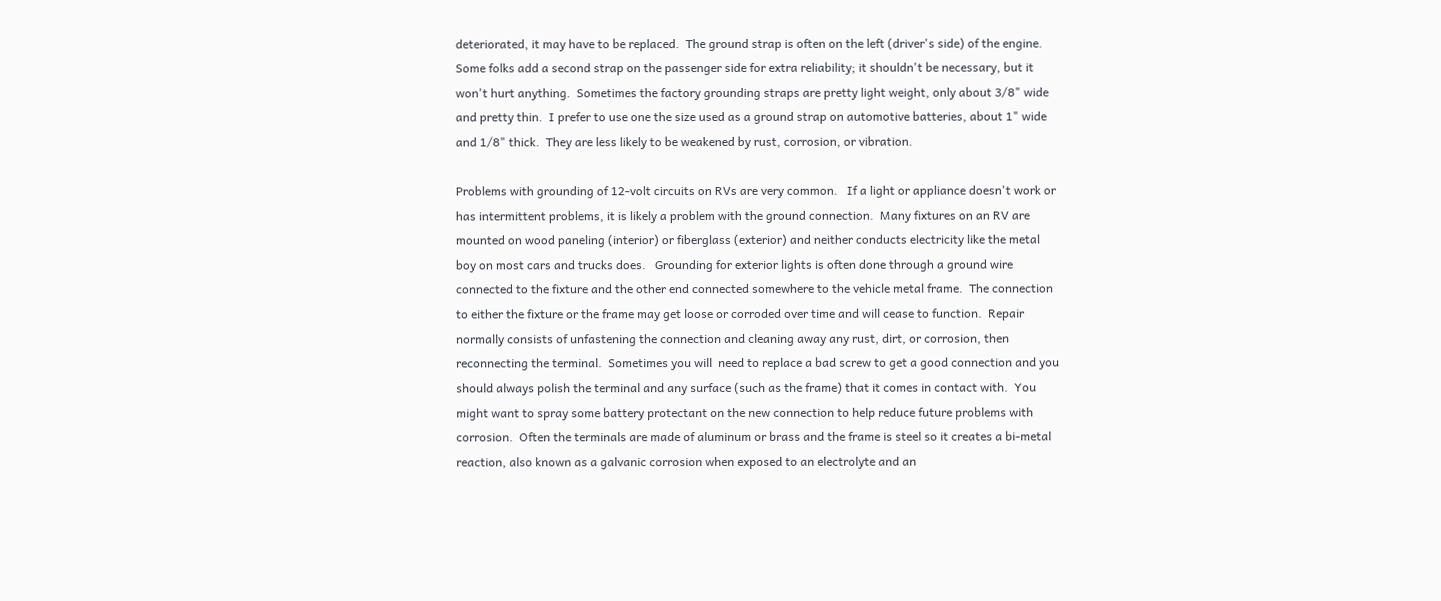deteriorated, it may have to be replaced.  The ground strap is often on the left (driver's side) of the engine.  Some folks add a second strap on the passenger side for extra reliability; it shouldn't be necessary, but it won't hurt anything.  Sometimes the factory grounding straps are pretty light weight, only about 3/8" wide and pretty thin.  I prefer to use one the size used as a ground strap on automotive batteries, about 1" wide and 1/8" thick.  They are less likely to be weakened by rust, corrosion, or vibration.

Problems with grounding of 12-volt circuits on RVs are very common.   If a light or appliance doesn't work or has intermittent problems, it is likely a problem with the ground connection.  Many fixtures on an RV are mounted on wood paneling (interior) or fiberglass (exterior) and neither conducts electricity like the metal boy on most cars and trucks does.   Grounding for exterior lights is often done through a ground wire connected to the fixture and the other end connected somewhere to the vehicle metal frame.  The connection to either the fixture or the frame may get loose or corroded over time and will cease to function.  Repair normally consists of unfastening the connection and cleaning away any rust, dirt, or corrosion, then reconnecting the terminal.  Sometimes you will  need to replace a bad screw to get a good connection and you should always polish the terminal and any surface (such as the frame) that it comes in contact with.  You might want to spray some battery protectant on the new connection to help reduce future problems with corrosion.  Often the terminals are made of aluminum or brass and the frame is steel so it creates a bi-metal reaction, also known as a galvanic corrosion when exposed to an electrolyte and an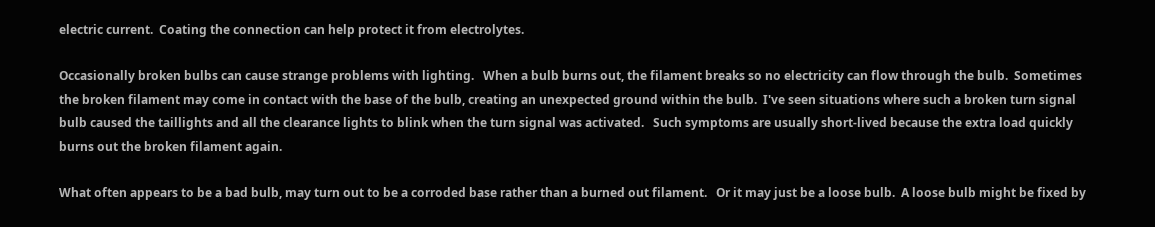electric current.  Coating the connection can help protect it from electrolytes.

Occasionally broken bulbs can cause strange problems with lighting.   When a bulb burns out, the filament breaks so no electricity can flow through the bulb.  Sometimes the broken filament may come in contact with the base of the bulb, creating an unexpected ground within the bulb.  I've seen situations where such a broken turn signal bulb caused the taillights and all the clearance lights to blink when the turn signal was activated.   Such symptoms are usually short-lived because the extra load quickly burns out the broken filament again.

What often appears to be a bad bulb, may turn out to be a corroded base rather than a burned out filament.   Or it may just be a loose bulb.  A loose bulb might be fixed by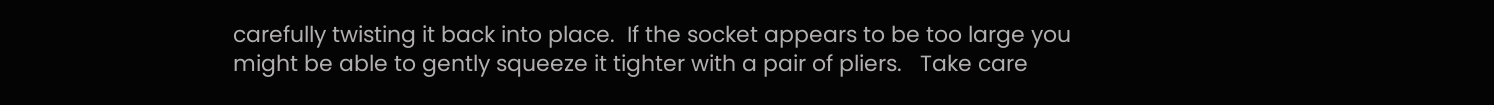carefully twisting it back into place.  If the socket appears to be too large you might be able to gently squeeze it tighter with a pair of pliers.   Take care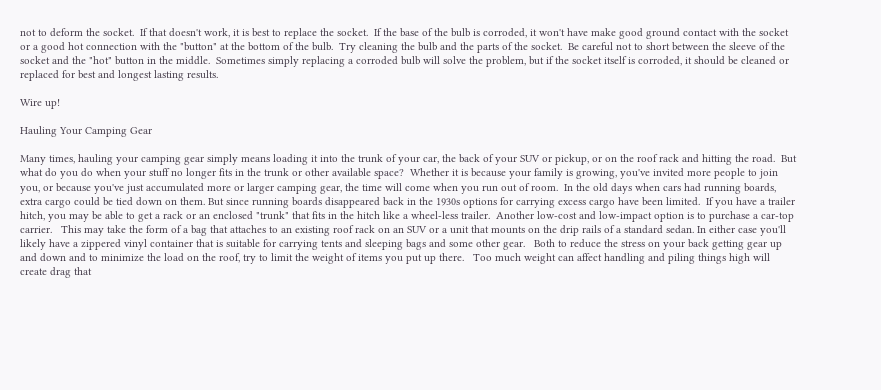not to deform the socket.  If that doesn't work, it is best to replace the socket.  If the base of the bulb is corroded, it won't have make good ground contact with the socket or a good hot connection with the "button" at the bottom of the bulb.  Try cleaning the bulb and the parts of the socket.  Be careful not to short between the sleeve of the socket and the "hot" button in the middle.  Sometimes simply replacing a corroded bulb will solve the problem, but if the socket itself is corroded, it should be cleaned or replaced for best and longest lasting results.

Wire up!

Hauling Your Camping Gear

Many times, hauling your camping gear simply means loading it into the trunk of your car, the back of your SUV or pickup, or on the roof rack and hitting the road.  But what do you do when your stuff no longer fits in the trunk or other available space?  Whether it is because your family is growing, you've invited more people to join you, or because you've just accumulated more or larger camping gear, the time will come when you run out of room.  In the old days when cars had running boards, extra cargo could be tied down on them. But since running boards disappeared back in the 1930s options for carrying excess cargo have been limited.  If you have a trailer hitch, you may be able to get a rack or an enclosed "trunk" that fits in the hitch like a wheel-less trailer.  Another low-cost and low-impact option is to purchase a car-top carrier.   This may take the form of a bag that attaches to an existing roof rack on an SUV or a unit that mounts on the drip rails of a standard sedan. In either case you'll likely have a zippered vinyl container that is suitable for carrying tents and sleeping bags and some other gear.   Both to reduce the stress on your back getting gear up and down and to minimize the load on the roof, try to limit the weight of items you put up there.   Too much weight can affect handling and piling things high will create drag that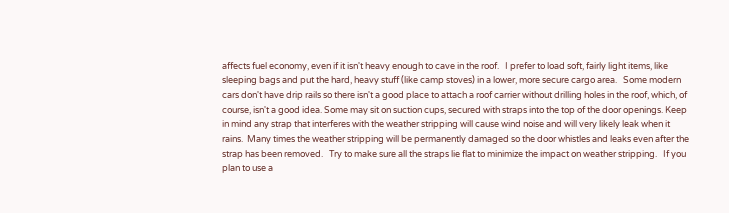affects fuel economy, even if it isn't heavy enough to cave in the roof.   I prefer to load soft, fairly light items, like sleeping bags and put the hard, heavy stuff (like camp stoves) in a lower, more secure cargo area.   Some modern cars don't have drip rails so there isn't a good place to attach a roof carrier without drilling holes in the roof, which, of course, isn't a good idea. Some may sit on suction cups, secured with straps into the top of the door openings. Keep in mind any strap that interferes with the weather stripping will cause wind noise and will very likely leak when it rains.  Many times the weather stripping will be permanently damaged so the door whistles and leaks even after the strap has been removed.   Try to make sure all the straps lie flat to minimize the impact on weather stripping.   If you plan to use a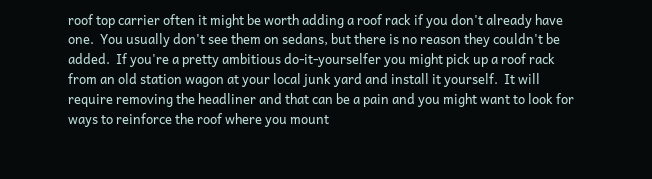roof top carrier often it might be worth adding a roof rack if you don't already have one.  You usually don't see them on sedans, but there is no reason they couldn't be added.  If you're a pretty ambitious do-it-yourselfer you might pick up a roof rack from an old station wagon at your local junk yard and install it yourself.  It will require removing the headliner and that can be a pain and you might want to look for ways to reinforce the roof where you mount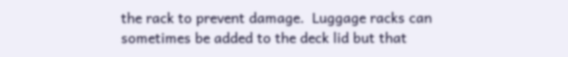the rack to prevent damage.  Luggage racks can sometimes be added to the deck lid but that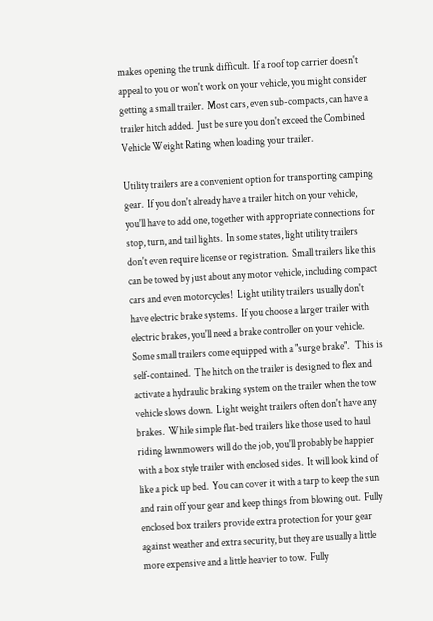makes opening the trunk difficult.  If a roof top carrier doesn't appeal to you or won't work on your vehicle, you might consider getting a small trailer.  Most cars, even sub-compacts, can have a trailer hitch added.  Just be sure you don't exceed the Combined Vehicle Weight Rating when loading your trailer.

Utility trailers are a convenient option for transporting camping gear.  If you don't already have a trailer hitch on your vehicle, you'll have to add one, together with appropriate connections for stop, turn, and tail lights.  In some states, light utility trailers don't even require license or registration.  Small trailers like this can be towed by just about any motor vehicle, including compact cars and even motorcycles!  Light utility trailers usually don't have electric brake systems.  If you choose a larger trailer with electric brakes, you'll need a brake controller on your vehicle.  Some small trailers come equipped with a "surge brake".   This is self-contained.  The hitch on the trailer is designed to flex and activate a hydraulic braking system on the trailer when the tow vehicle slows down.  Light weight trailers often don't have any brakes.  While simple flat-bed trailers like those used to haul riding lawnmowers will do the job, you'll probably be happier with a box style trailer with enclosed sides.  It will look kind of like a pick up bed.  You can cover it with a tarp to keep the sun and rain off your gear and keep things from blowing out.  Fully enclosed box trailers provide extra protection for your gear against weather and extra security, but they are usually a little more expensive and a little heavier to tow.  Fully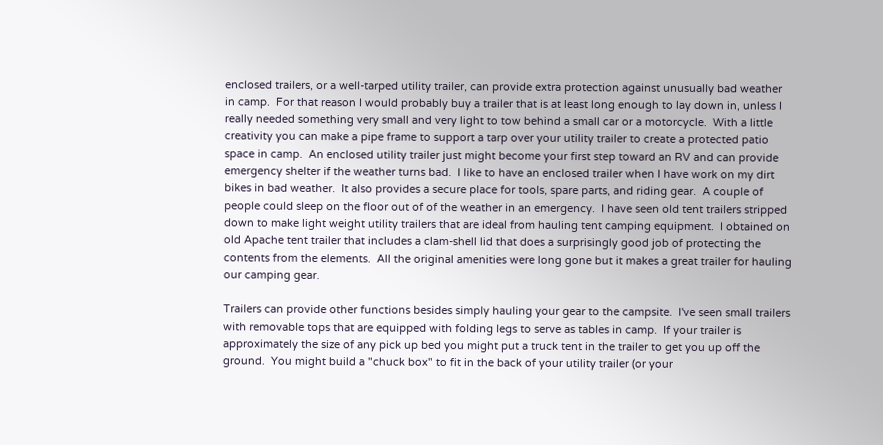enclosed trailers, or a well-tarped utility trailer, can provide extra protection against unusually bad weather in camp.  For that reason I would probably buy a trailer that is at least long enough to lay down in, unless I really needed something very small and very light to tow behind a small car or a motorcycle.  With a little creativity you can make a pipe frame to support a tarp over your utility trailer to create a protected patio space in camp.  An enclosed utility trailer just might become your first step toward an RV and can provide emergency shelter if the weather turns bad.  I like to have an enclosed trailer when I have work on my dirt bikes in bad weather.  It also provides a secure place for tools, spare parts, and riding gear.  A couple of people could sleep on the floor out of of the weather in an emergency.  I have seen old tent trailers stripped down to make light weight utility trailers that are ideal from hauling tent camping equipment.  I obtained on old Apache tent trailer that includes a clam-shell lid that does a surprisingly good job of protecting the contents from the elements.  All the original amenities were long gone but it makes a great trailer for hauling our camping gear.

Trailers can provide other functions besides simply hauling your gear to the campsite.  I've seen small trailers with removable tops that are equipped with folding legs to serve as tables in camp.  If your trailer is approximately the size of any pick up bed you might put a truck tent in the trailer to get you up off the ground.  You might build a "chuck box" to fit in the back of your utility trailer (or your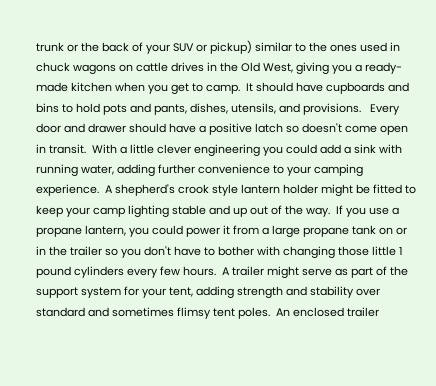trunk or the back of your SUV or pickup) similar to the ones used in chuck wagons on cattle drives in the Old West, giving you a ready-made kitchen when you get to camp.  It should have cupboards and bins to hold pots and pants, dishes, utensils, and provisions.   Every door and drawer should have a positive latch so doesn't come open in transit.  With a little clever engineering you could add a sink with running water, adding further convenience to your camping experience.  A shepherd's crook style lantern holder might be fitted to keep your camp lighting stable and up out of the way.  If you use a propane lantern, you could power it from a large propane tank on or in the trailer so you don't have to bother with changing those little 1 pound cylinders every few hours.  A trailer might serve as part of the support system for your tent, adding strength and stability over standard and sometimes flimsy tent poles.  An enclosed trailer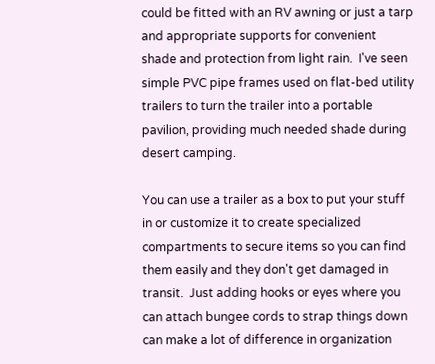could be fitted with an RV awning or just a tarp and appropriate supports for convenient shade and protection from light rain.  I've seen simple PVC pipe frames used on flat-bed utility trailers to turn the trailer into a portable pavilion, providing much needed shade during desert camping.

You can use a trailer as a box to put your stuff in or customize it to create specialized compartments to secure items so you can find them easily and they don't get damaged in transit.  Just adding hooks or eyes where you can attach bungee cords to strap things down can make a lot of difference in organization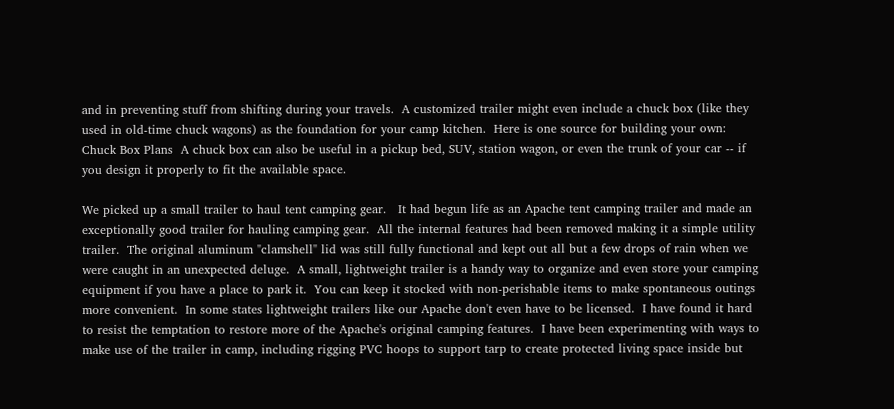and in preventing stuff from shifting during your travels.  A customized trailer might even include a chuck box (like they used in old-time chuck wagons) as the foundation for your camp kitchen.  Here is one source for building your own:  Chuck Box Plans  A chuck box can also be useful in a pickup bed, SUV, station wagon, or even the trunk of your car -- if you design it properly to fit the available space.

We picked up a small trailer to haul tent camping gear.   It had begun life as an Apache tent camping trailer and made an exceptionally good trailer for hauling camping gear.  All the internal features had been removed making it a simple utility trailer.  The original aluminum "clamshell" lid was still fully functional and kept out all but a few drops of rain when we were caught in an unexpected deluge.  A small, lightweight trailer is a handy way to organize and even store your camping equipment if you have a place to park it.  You can keep it stocked with non-perishable items to make spontaneous outings more convenient.  In some states lightweight trailers like our Apache don't even have to be licensed.  I have found it hard to resist the temptation to restore more of the Apache's original camping features.  I have been experimenting with ways to make use of the trailer in camp, including rigging PVC hoops to support tarp to create protected living space inside but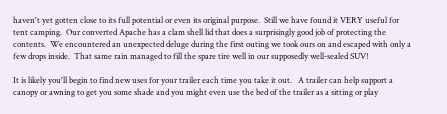haven't yet gotten close to its full potential or even its original purpose.  Still we have found it VERY useful for tent camping.  Our converted Apache has a clam shell lid that does a surprisingly good job of protecting the contents.  We encountered an unexpected deluge during the first outing we took ours on and escaped with only a few drops inside.  That same rain managed to fill the spare tire well in our supposedly well-sealed SUV!

It is likely you'll begin to find new uses for your trailer each time you take it out.   A trailer can help support a canopy or awning to get you some shade and you might even use the bed of the trailer as a sitting or play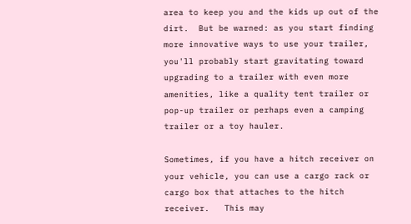area to keep you and the kids up out of the dirt.  But be warned: as you start finding more innovative ways to use your trailer, you'll probably start gravitating toward upgrading to a trailer with even more amenities, like a quality tent trailer or pop-up trailer or perhaps even a camping trailer or a toy hauler.

Sometimes, if you have a hitch receiver on your vehicle, you can use a cargo rack or cargo box that attaches to the hitch receiver.   This may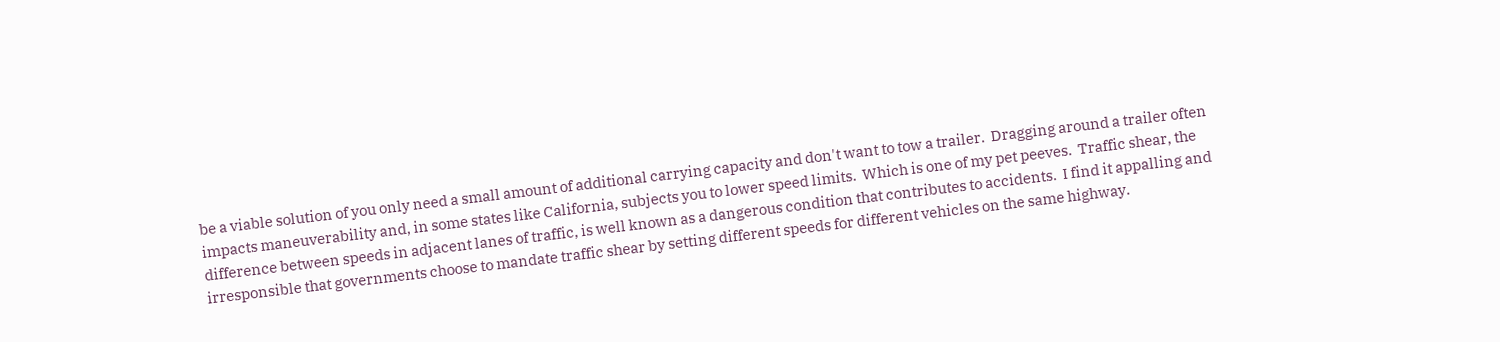be a viable solution of you only need a small amount of additional carrying capacity and don't want to tow a trailer.  Dragging around a trailer often impacts maneuverability and, in some states like California, subjects you to lower speed limits.  Which is one of my pet peeves.  Traffic shear, the difference between speeds in adjacent lanes of traffic, is well known as a dangerous condition that contributes to accidents.  I find it appalling and irresponsible that governments choose to mandate traffic shear by setting different speeds for different vehicles on the same highway.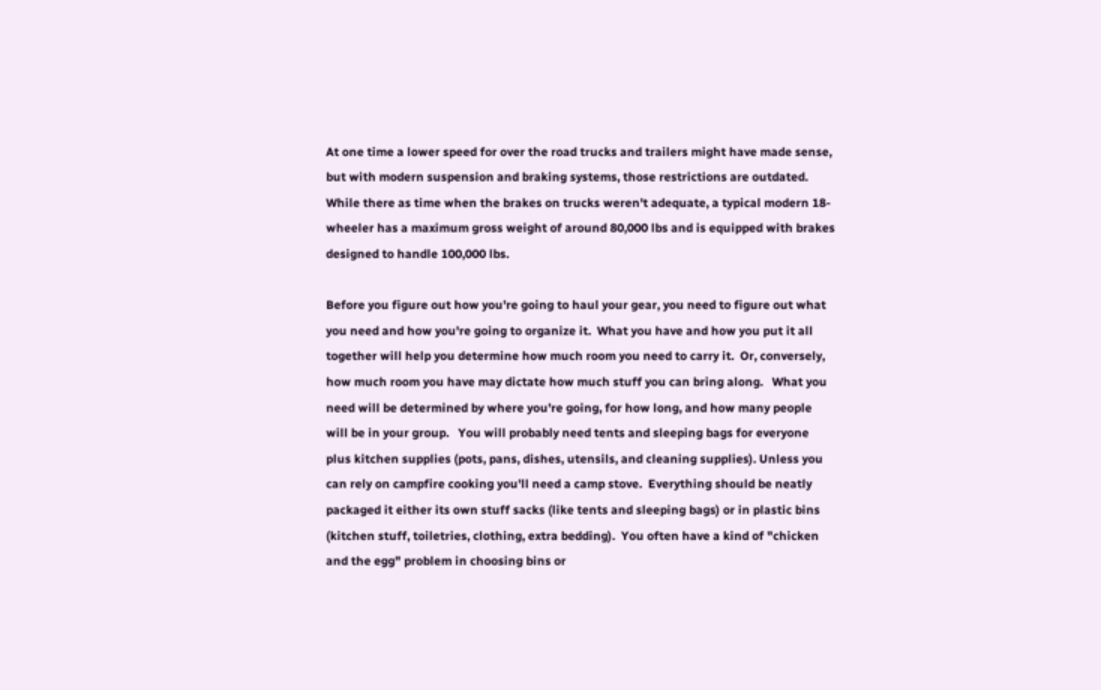At one time a lower speed for over the road trucks and trailers might have made sense, but with modern suspension and braking systems, those restrictions are outdated.  While there as time when the brakes on trucks weren't adequate, a typical modern 18-wheeler has a maximum gross weight of around 80,000 lbs and is equipped with brakes designed to handle 100,000 lbs.

Before you figure out how you're going to haul your gear, you need to figure out what you need and how you're going to organize it.  What you have and how you put it all together will help you determine how much room you need to carry it.  Or, conversely, how much room you have may dictate how much stuff you can bring along.   What you need will be determined by where you're going, for how long, and how many people will be in your group.   You will probably need tents and sleeping bags for everyone plus kitchen supplies (pots, pans, dishes, utensils, and cleaning supplies). Unless you can rely on campfire cooking you'll need a camp stove.  Everything should be neatly packaged it either its own stuff sacks (like tents and sleeping bags) or in plastic bins (kitchen stuff, toiletries, clothing, extra bedding).  You often have a kind of "chicken and the egg" problem in choosing bins or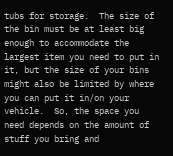tubs for storage.  The size of the bin must be at least big enough to accommodate the largest item you need to put in it, but the size of your bins might also be limited by where you can put it in/on your vehicle.  So, the space you need depends on the amount of stuff you bring and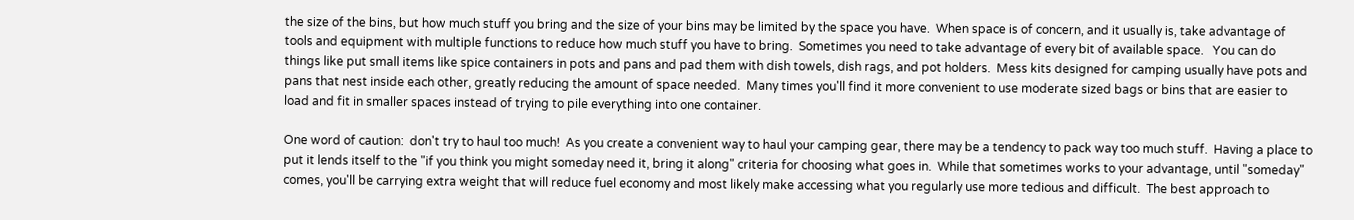the size of the bins, but how much stuff you bring and the size of your bins may be limited by the space you have.  When space is of concern, and it usually is, take advantage of tools and equipment with multiple functions to reduce how much stuff you have to bring.  Sometimes you need to take advantage of every bit of available space.   You can do things like put small items like spice containers in pots and pans and pad them with dish towels, dish rags, and pot holders.  Mess kits designed for camping usually have pots and pans that nest inside each other, greatly reducing the amount of space needed.  Many times you'll find it more convenient to use moderate sized bags or bins that are easier to load and fit in smaller spaces instead of trying to pile everything into one container.

One word of caution:  don't try to haul too much!  As you create a convenient way to haul your camping gear, there may be a tendency to pack way too much stuff.  Having a place to put it lends itself to the "if you think you might someday need it, bring it along" criteria for choosing what goes in.  While that sometimes works to your advantage, until "someday" comes, you'll be carrying extra weight that will reduce fuel economy and most likely make accessing what you regularly use more tedious and difficult.  The best approach to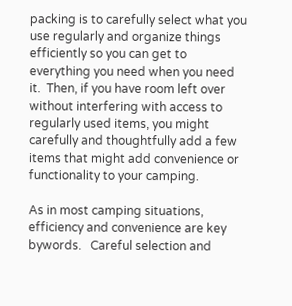packing is to carefully select what you use regularly and organize things efficiently so you can get to everything you need when you need it.  Then, if you have room left over without interfering with access to regularly used items, you might carefully and thoughtfully add a few items that might add convenience or functionality to your camping.

As in most camping situations, efficiency and convenience are key bywords.   Careful selection and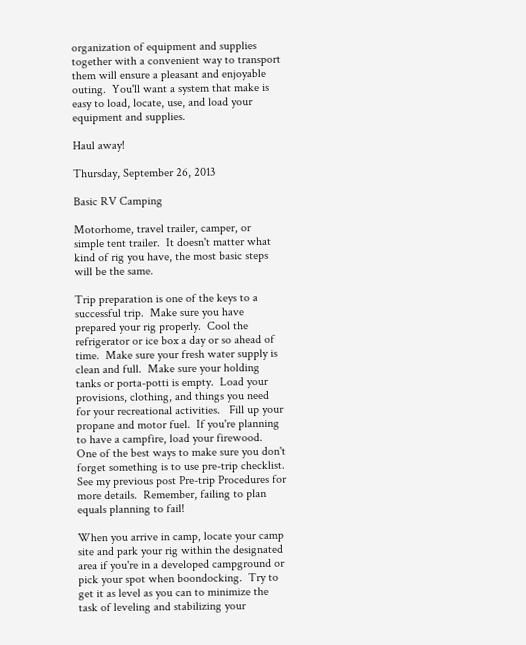organization of equipment and supplies together with a convenient way to transport them will ensure a pleasant and enjoyable outing.  You'll want a system that make is easy to load, locate, use, and load your equipment and supplies.

Haul away!

Thursday, September 26, 2013

Basic RV Camping

Motorhome, travel trailer, camper, or simple tent trailer.  It doesn't matter what kind of rig you have, the most basic steps will be the same.

Trip preparation is one of the keys to a successful trip.  Make sure you have prepared your rig properly.  Cool the refrigerator or ice box a day or so ahead of time.  Make sure your fresh water supply is clean and full.  Make sure your holding tanks or porta-potti is empty.  Load your provisions, clothing, and things you need for your recreational activities.   Fill up your propane and motor fuel.  If you're planning to have a campfire, load your firewood.  One of the best ways to make sure you don't forget something is to use pre-trip checklist.  See my previous post Pre-trip Procedures for more details.  Remember, failing to plan equals planning to fail!

When you arrive in camp, locate your camp site and park your rig within the designated area if you're in a developed campground or pick your spot when boondocking.  Try to get it as level as you can to minimize the task of leveling and stabilizing your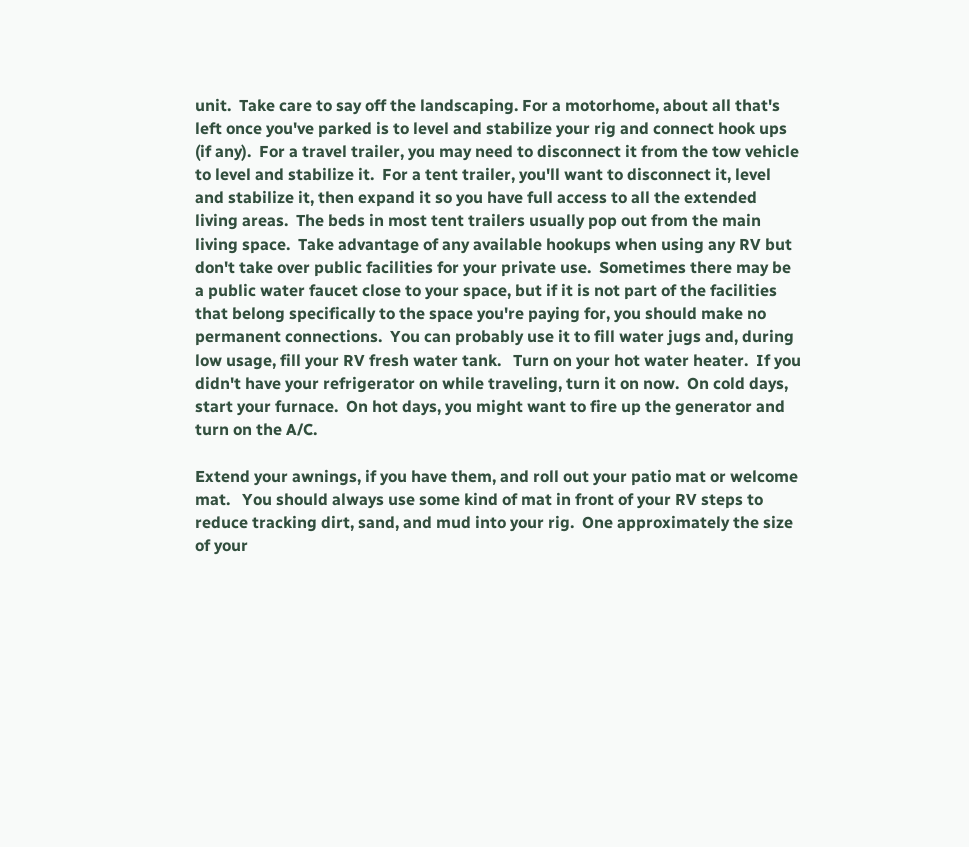unit.  Take care to say off the landscaping. For a motorhome, about all that's left once you've parked is to level and stabilize your rig and connect hook ups (if any).  For a travel trailer, you may need to disconnect it from the tow vehicle to level and stabilize it.  For a tent trailer, you'll want to disconnect it, level and stabilize it, then expand it so you have full access to all the extended living areas.  The beds in most tent trailers usually pop out from the main living space.  Take advantage of any available hookups when using any RV but don't take over public facilities for your private use.  Sometimes there may be a public water faucet close to your space, but if it is not part of the facilities that belong specifically to the space you're paying for, you should make no permanent connections.  You can probably use it to fill water jugs and, during low usage, fill your RV fresh water tank.   Turn on your hot water heater.  If you didn't have your refrigerator on while traveling, turn it on now.  On cold days, start your furnace.  On hot days, you might want to fire up the generator and turn on the A/C.

Extend your awnings, if you have them, and roll out your patio mat or welcome mat.   You should always use some kind of mat in front of your RV steps to reduce tracking dirt, sand, and mud into your rig.  One approximately the size of your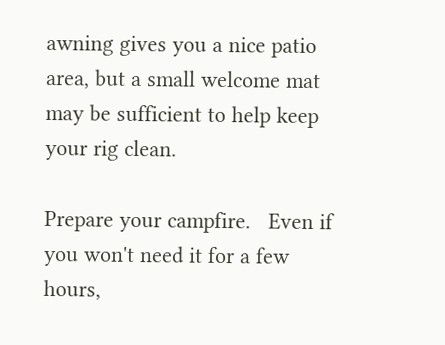awning gives you a nice patio area, but a small welcome mat may be sufficient to help keep your rig clean.

Prepare your campfire.   Even if you won't need it for a few hours,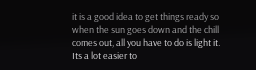it is a good idea to get things ready so when the sun goes down and the chill comes out, all you have to do is light it.  Its a lot easier to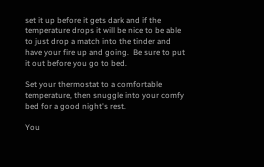set it up before it gets dark and if the temperature drops it will be nice to be able to just drop a match into the tinder and have your fire up and going.  Be sure to put it out before you go to bed.

Set your thermostat to a comfortable temperature, then snuggle into your comfy bed for a good night's rest.

You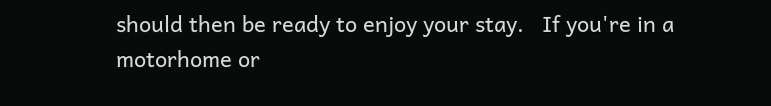should then be ready to enjoy your stay.   If you're in a motorhome or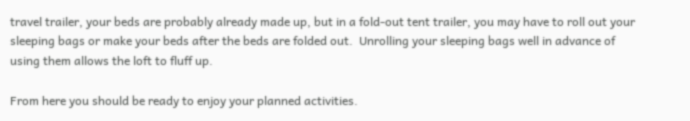travel trailer, your beds are probably already made up, but in a fold-out tent trailer, you may have to roll out your sleeping bags or make your beds after the beds are folded out.  Unrolling your sleeping bags well in advance of using them allows the loft to fluff up.

From here you should be ready to enjoy your planned activities.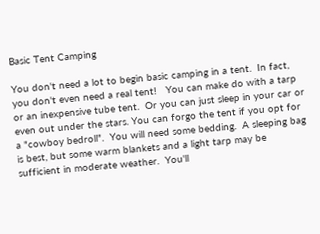Basic Tent Camping

You don't need a lot to begin basic camping in a tent.  In fact, you don't even need a real tent!   You can make do with a tarp or an inexpensive tube tent.  Or you can just sleep in your car or even out under the stars. You can forgo the tent if you opt for a "cowboy bedroll".  You will need some bedding.  A sleeping bag is best, but some warm blankets and a light tarp may be sufficient in moderate weather.  You'll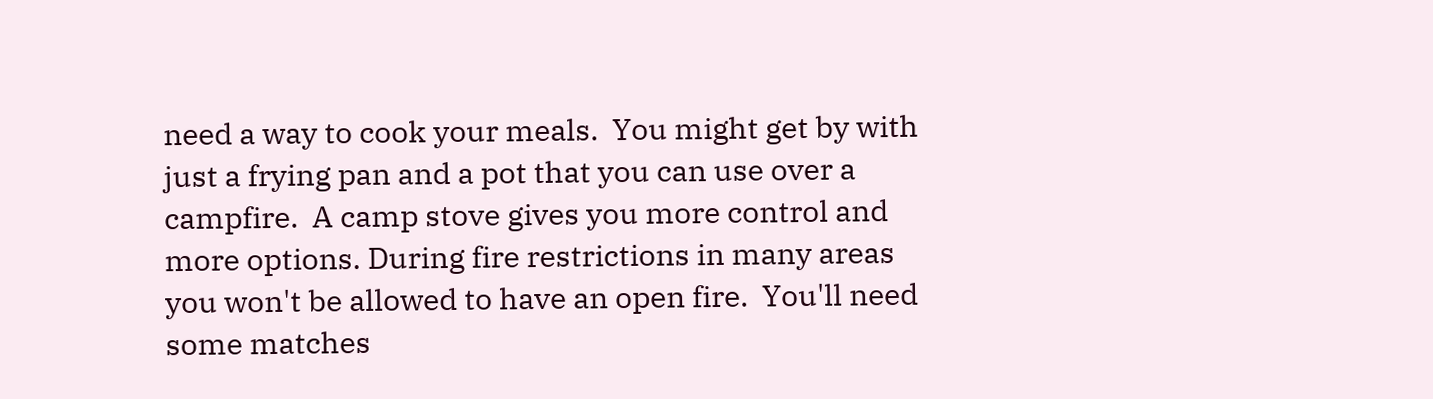need a way to cook your meals.  You might get by with just a frying pan and a pot that you can use over a campfire.  A camp stove gives you more control and more options. During fire restrictions in many areas you won't be allowed to have an open fire.  You'll need some matches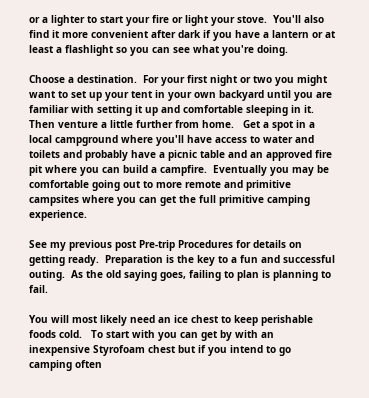or a lighter to start your fire or light your stove.  You'll also find it more convenient after dark if you have a lantern or at least a flashlight so you can see what you're doing.

Choose a destination.  For your first night or two you might want to set up your tent in your own backyard until you are familiar with setting it up and comfortable sleeping in it.   Then venture a little further from home.   Get a spot in a local campground where you'll have access to water and toilets and probably have a picnic table and an approved fire pit where you can build a campfire.  Eventually you may be comfortable going out to more remote and primitive campsites where you can get the full primitive camping experience.

See my previous post Pre-trip Procedures for details on getting ready.  Preparation is the key to a fun and successful outing.  As the old saying goes, failing to plan is planning to fail.

You will most likely need an ice chest to keep perishable foods cold.   To start with you can get by with an inexpensive Styrofoam chest but if you intend to go camping often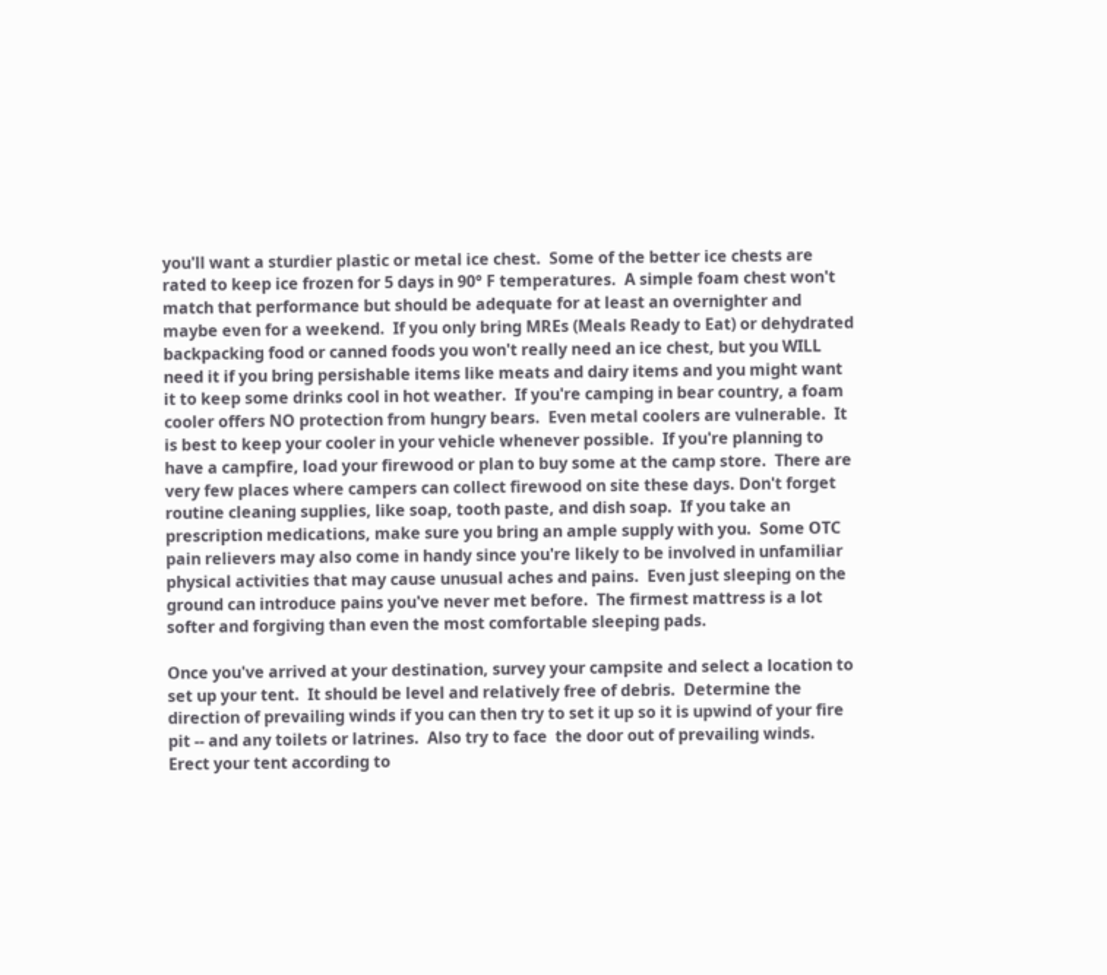you'll want a sturdier plastic or metal ice chest.  Some of the better ice chests are rated to keep ice frozen for 5 days in 90° F temperatures.  A simple foam chest won't match that performance but should be adequate for at least an overnighter and maybe even for a weekend.  If you only bring MREs (Meals Ready to Eat) or dehydrated backpacking food or canned foods you won't really need an ice chest, but you WILL need it if you bring persishable items like meats and dairy items and you might want it to keep some drinks cool in hot weather.  If you're camping in bear country, a foam cooler offers NO protection from hungry bears.  Even metal coolers are vulnerable.  It is best to keep your cooler in your vehicle whenever possible.  If you're planning to have a campfire, load your firewood or plan to buy some at the camp store.  There are very few places where campers can collect firewood on site these days. Don't forget routine cleaning supplies, like soap, tooth paste, and dish soap.  If you take an prescription medications, make sure you bring an ample supply with you.  Some OTC pain relievers may also come in handy since you're likely to be involved in unfamiliar physical activities that may cause unusual aches and pains.  Even just sleeping on the ground can introduce pains you've never met before.  The firmest mattress is a lot softer and forgiving than even the most comfortable sleeping pads.

Once you've arrived at your destination, survey your campsite and select a location to set up your tent.  It should be level and relatively free of debris.  Determine the direction of prevailing winds if you can then try to set it up so it is upwind of your fire pit -- and any toilets or latrines.  Also try to face  the door out of prevailing winds.  Erect your tent according to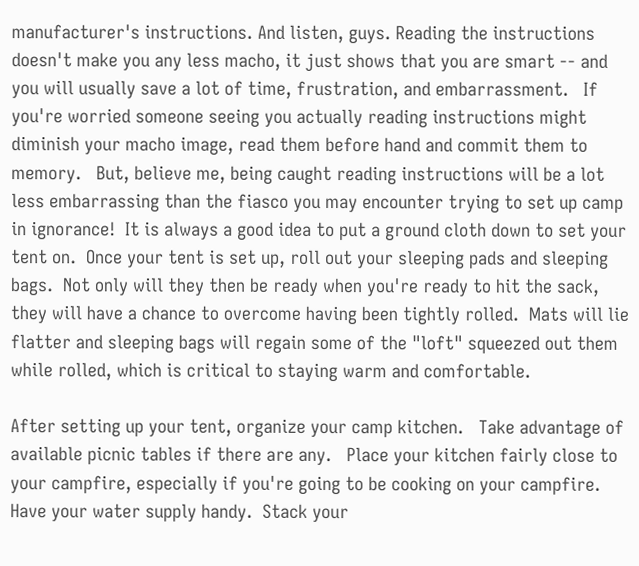manufacturer's instructions. And listen, guys. Reading the instructions doesn't make you any less macho, it just shows that you are smart -- and you will usually save a lot of time, frustration, and embarrassment.   If you're worried someone seeing you actually reading instructions might diminish your macho image, read them before hand and commit them to memory.   But, believe me, being caught reading instructions will be a lot less embarrassing than the fiasco you may encounter trying to set up camp in ignorance!  It is always a good idea to put a ground cloth down to set your tent on.  Once your tent is set up, roll out your sleeping pads and sleeping bags.  Not only will they then be ready when you're ready to hit the sack, they will have a chance to overcome having been tightly rolled.  Mats will lie flatter and sleeping bags will regain some of the "loft" squeezed out them while rolled, which is critical to staying warm and comfortable.

After setting up your tent, organize your camp kitchen.   Take advantage of available picnic tables if there are any.   Place your kitchen fairly close to your campfire, especially if you're going to be cooking on your campfire.   Have your water supply handy.  Stack your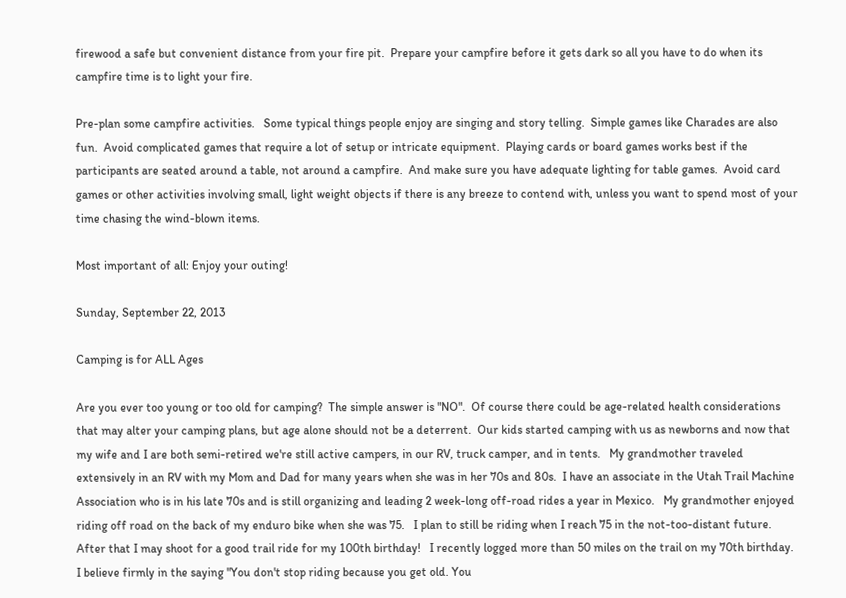firewood a safe but convenient distance from your fire pit.  Prepare your campfire before it gets dark so all you have to do when its campfire time is to light your fire.

Pre-plan some campfire activities.   Some typical things people enjoy are singing and story telling.  Simple games like Charades are also fun.  Avoid complicated games that require a lot of setup or intricate equipment.  Playing cards or board games works best if the participants are seated around a table, not around a campfire.  And make sure you have adequate lighting for table games.  Avoid card games or other activities involving small, light weight objects if there is any breeze to contend with, unless you want to spend most of your time chasing the wind-blown items.

Most important of all: Enjoy your outing!

Sunday, September 22, 2013

Camping is for ALL Ages

Are you ever too young or too old for camping?  The simple answer is "NO".  Of course there could be age-related health considerations that may alter your camping plans, but age alone should not be a deterrent.  Our kids started camping with us as newborns and now that my wife and I are both semi-retired we're still active campers, in our RV, truck camper, and in tents.   My grandmother traveled extensively in an RV with my Mom and Dad for many years when she was in her 70s and 80s.  I have an associate in the Utah Trail Machine Association who is in his late 70s and is still organizing and leading 2 week-long off-road rides a year in Mexico.   My grandmother enjoyed riding off road on the back of my enduro bike when she was 75.   I plan to still be riding when I reach 75 in the not-too-distant future.   After that I may shoot for a good trail ride for my 100th birthday!   I recently logged more than 50 miles on the trail on my 70th birthday.  I believe firmly in the saying "You don't stop riding because you get old. You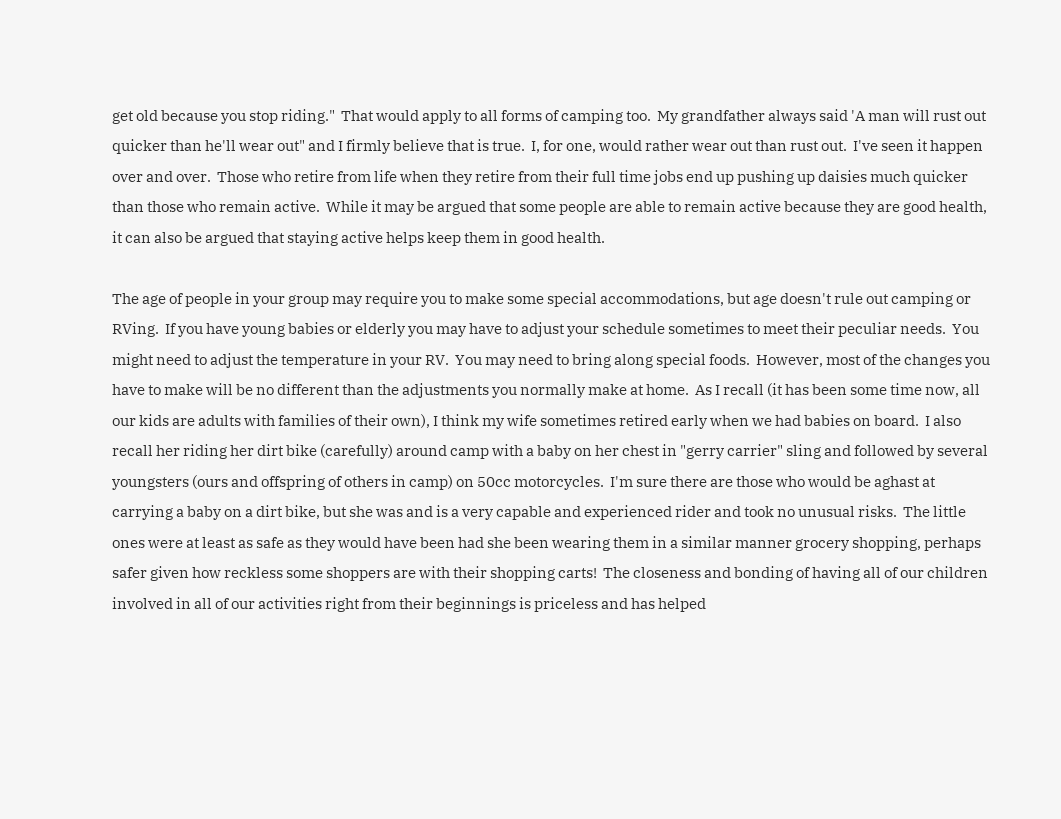get old because you stop riding."  That would apply to all forms of camping too.  My grandfather always said 'A man will rust out quicker than he'll wear out" and I firmly believe that is true.  I, for one, would rather wear out than rust out.  I've seen it happen over and over.  Those who retire from life when they retire from their full time jobs end up pushing up daisies much quicker than those who remain active.  While it may be argued that some people are able to remain active because they are good health, it can also be argued that staying active helps keep them in good health.

The age of people in your group may require you to make some special accommodations, but age doesn't rule out camping or RVing.  If you have young babies or elderly you may have to adjust your schedule sometimes to meet their peculiar needs.  You might need to adjust the temperature in your RV.  You may need to bring along special foods.  However, most of the changes you have to make will be no different than the adjustments you normally make at home.  As I recall (it has been some time now, all our kids are adults with families of their own), I think my wife sometimes retired early when we had babies on board.  I also recall her riding her dirt bike (carefully) around camp with a baby on her chest in "gerry carrier" sling and followed by several youngsters (ours and offspring of others in camp) on 50cc motorcycles.  I'm sure there are those who would be aghast at carrying a baby on a dirt bike, but she was and is a very capable and experienced rider and took no unusual risks.  The little ones were at least as safe as they would have been had she been wearing them in a similar manner grocery shopping, perhaps safer given how reckless some shoppers are with their shopping carts!  The closeness and bonding of having all of our children involved in all of our activities right from their beginnings is priceless and has helped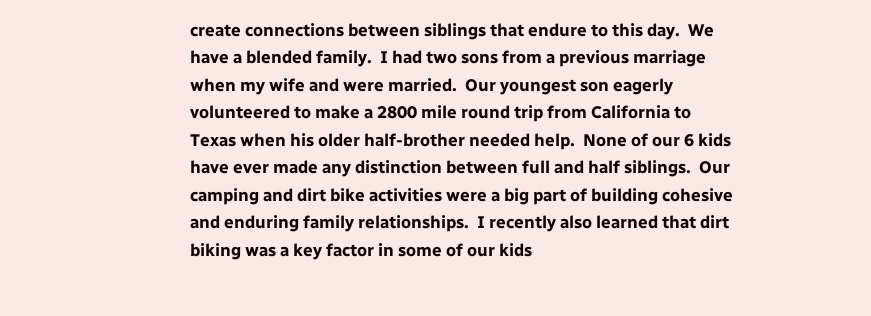create connections between siblings that endure to this day.  We have a blended family.  I had two sons from a previous marriage when my wife and were married.  Our youngest son eagerly volunteered to make a 2800 mile round trip from California to Texas when his older half-brother needed help.  None of our 6 kids have ever made any distinction between full and half siblings.  Our camping and dirt bike activities were a big part of building cohesive and enduring family relationships.  I recently also learned that dirt biking was a key factor in some of our kids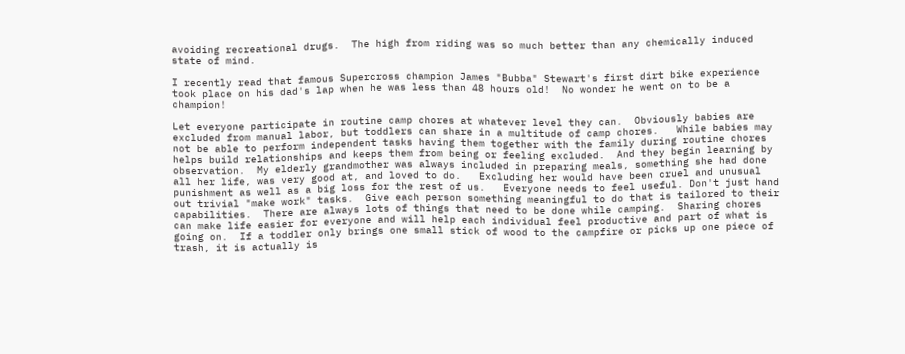avoiding recreational drugs.  The high from riding was so much better than any chemically induced state of mind.

I recently read that famous Supercross champion James "Bubba" Stewart's first dirt bike experience took place on his dad's lap when he was less than 48 hours old!  No wonder he went on to be a champion!

Let everyone participate in routine camp chores at whatever level they can.  Obviously babies are excluded from manual labor, but toddlers can share in a multitude of camp chores.   While babies may not be able to perform independent tasks having them together with the family during routine chores helps build relationships and keeps them from being or feeling excluded.  And they begin learning by observation.  My elderly grandmother was always included in preparing meals, something she had done all her life, was very good at, and loved to do.   Excluding her would have been cruel and unusual punishment as well as a big loss for the rest of us.   Everyone needs to feel useful. Don't just hand out trivial "make work" tasks.  Give each person something meaningful to do that is tailored to their capabilities.  There are always lots of things that need to be done while camping.  Sharing chores can make life easier for everyone and will help each individual feel productive and part of what is going on.  If a toddler only brings one small stick of wood to the campfire or picks up one piece of trash, it is actually is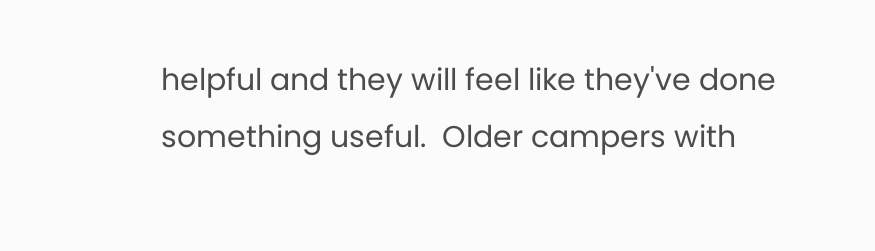helpful and they will feel like they've done something useful.  Older campers with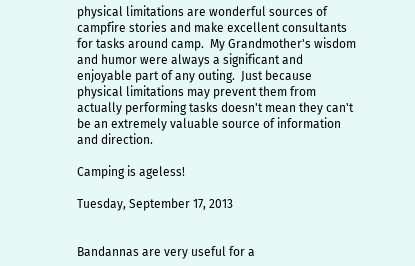physical limitations are wonderful sources of campfire stories and make excellent consultants for tasks around camp.  My Grandmother's wisdom and humor were always a significant and enjoyable part of any outing.  Just because physical limitations may prevent them from actually performing tasks doesn't mean they can't be an extremely valuable source of information and direction.

Camping is ageless!

Tuesday, September 17, 2013


Bandannas are very useful for a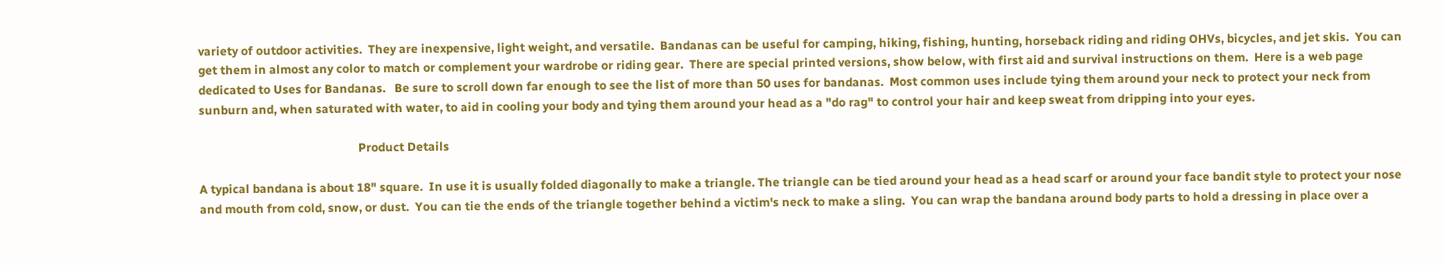variety of outdoor activities.  They are inexpensive, light weight, and versatile.  Bandanas can be useful for camping, hiking, fishing, hunting, horseback riding and riding OHVs, bicycles, and jet skis.  You can get them in almost any color to match or complement your wardrobe or riding gear.  There are special printed versions, show below, with first aid and survival instructions on them.  Here is a web page dedicated to Uses for Bandanas.   Be sure to scroll down far enough to see the list of more than 50 uses for bandanas.  Most common uses include tying them around your neck to protect your neck from sunburn and, when saturated with water, to aid in cooling your body and tying them around your head as a "do rag" to control your hair and keep sweat from dripping into your eyes.

                                                     Product Details

A typical bandana is about 18" square.  In use it is usually folded diagonally to make a triangle. The triangle can be tied around your head as a head scarf or around your face bandit style to protect your nose and mouth from cold, snow, or dust.  You can tie the ends of the triangle together behind a victim's neck to make a sling.  You can wrap the bandana around body parts to hold a dressing in place over a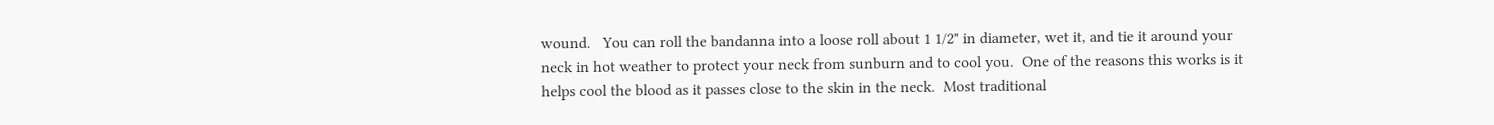wound.   You can roll the bandanna into a loose roll about 1 1/2" in diameter, wet it, and tie it around your neck in hot weather to protect your neck from sunburn and to cool you.  One of the reasons this works is it helps cool the blood as it passes close to the skin in the neck.  Most traditional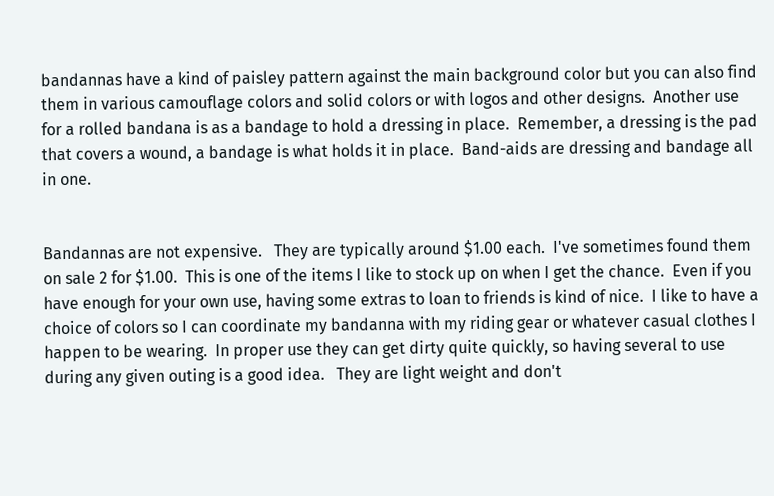bandannas have a kind of paisley pattern against the main background color but you can also find them in various camouflage colors and solid colors or with logos and other designs.  Another use for a rolled bandana is as a bandage to hold a dressing in place.  Remember, a dressing is the pad that covers a wound, a bandage is what holds it in place.  Band-aids are dressing and bandage all in one.


Bandannas are not expensive.   They are typically around $1.00 each.  I've sometimes found them on sale 2 for $1.00.  This is one of the items I like to stock up on when I get the chance.  Even if you have enough for your own use, having some extras to loan to friends is kind of nice.  I like to have a choice of colors so I can coordinate my bandanna with my riding gear or whatever casual clothes I happen to be wearing.  In proper use they can get dirty quite quickly, so having several to use during any given outing is a good idea.   They are light weight and don't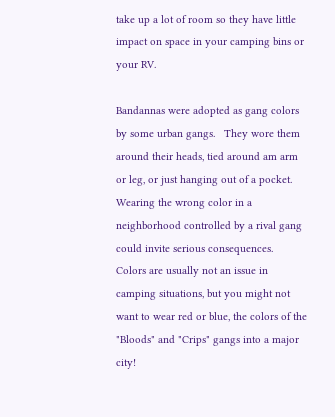take up a lot of room so they have little impact on space in your camping bins or your RV.

Bandannas were adopted as gang colors by some urban gangs.   They wore them around their heads, tied around am arm or leg, or just hanging out of a pocket.  Wearing the wrong color in a neighborhood controlled by a rival gang could invite serious consequences.  Colors are usually not an issue in camping situations, but you might not want to wear red or blue, the colors of the "Bloods" and "Crips" gangs into a major city!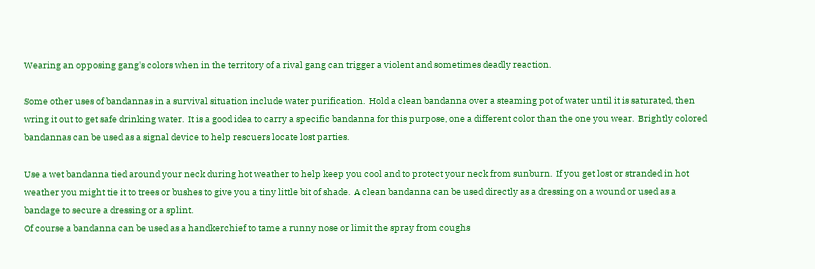Wearing an opposing gang's colors when in the territory of a rival gang can trigger a violent and sometimes deadly reaction.

Some other uses of bandannas in a survival situation include water purification.  Hold a clean bandanna over a steaming pot of water until it is saturated, then wring it out to get safe drinking water.  It is a good idea to carry a specific bandanna for this purpose, one a different color than the one you wear.  Brightly colored bandannas can be used as a signal device to help rescuers locate lost parties.

Use a wet bandanna tied around your neck during hot weather to help keep you cool and to protect your neck from sunburn.  If you get lost or stranded in hot weather you might tie it to trees or bushes to give you a tiny little bit of shade.  A clean bandanna can be used directly as a dressing on a wound or used as a bandage to secure a dressing or a splint.
Of course a bandanna can be used as a handkerchief to tame a runny nose or limit the spray from coughs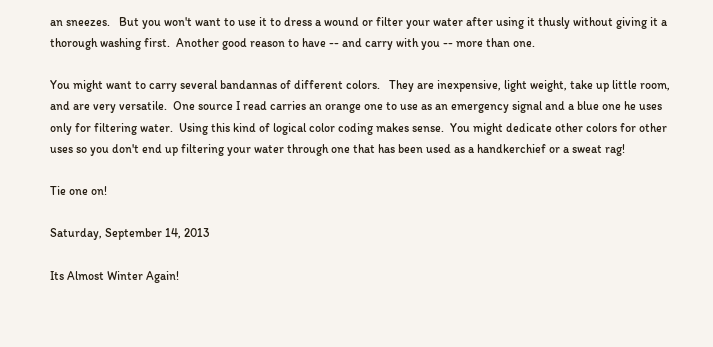an sneezes.   But you won't want to use it to dress a wound or filter your water after using it thusly without giving it a thorough washing first.  Another good reason to have -- and carry with you -- more than one.

You might want to carry several bandannas of different colors.   They are inexpensive, light weight, take up little room, and are very versatile.  One source I read carries an orange one to use as an emergency signal and a blue one he uses only for filtering water.  Using this kind of logical color coding makes sense.  You might dedicate other colors for other uses so you don't end up filtering your water through one that has been used as a handkerchief or a sweat rag!

Tie one on!

Saturday, September 14, 2013

Its Almost Winter Again!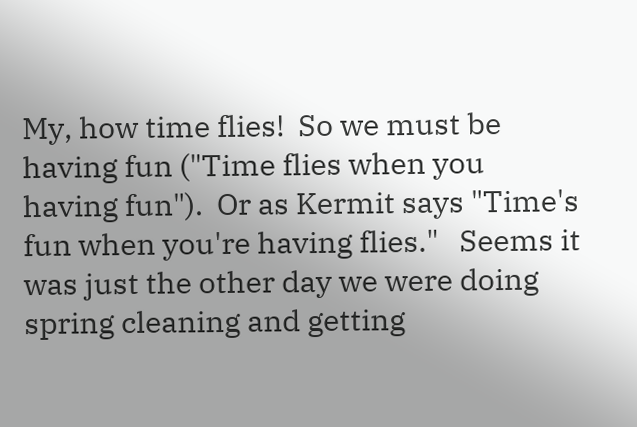My, how time flies!  So we must be having fun ("Time flies when you having fun").  Or as Kermit says "Time's fun when you're having flies."   Seems it was just the other day we were doing spring cleaning and getting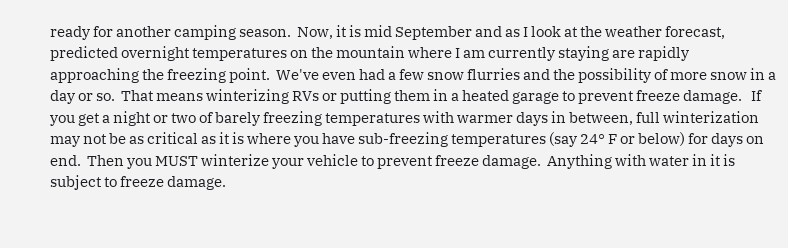ready for another camping season.  Now, it is mid September and as I look at the weather forecast, predicted overnight temperatures on the mountain where I am currently staying are rapidly approaching the freezing point.  We've even had a few snow flurries and the possibility of more snow in a day or so.  That means winterizing RVs or putting them in a heated garage to prevent freeze damage.   If you get a night or two of barely freezing temperatures with warmer days in between, full winterization may not be as critical as it is where you have sub-freezing temperatures (say 24° F or below) for days on end.  Then you MUST winterize your vehicle to prevent freeze damage.  Anything with water in it is subject to freeze damage.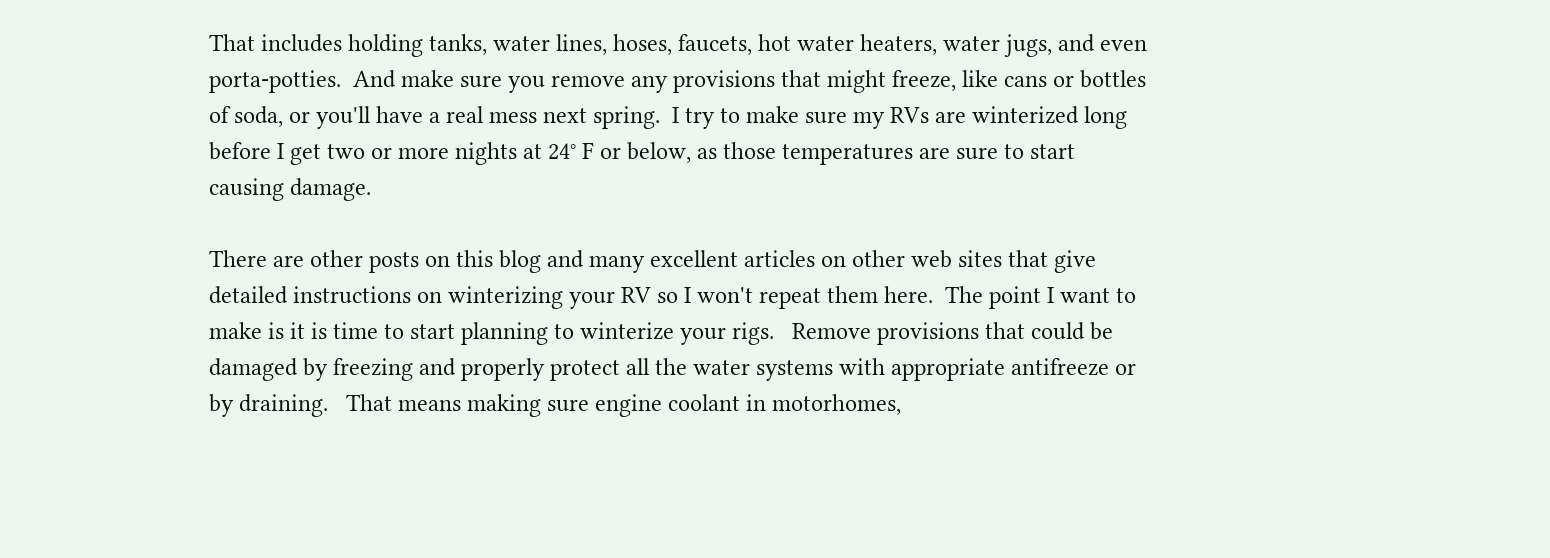That includes holding tanks, water lines, hoses, faucets, hot water heaters, water jugs, and even porta-potties.  And make sure you remove any provisions that might freeze, like cans or bottles of soda, or you'll have a real mess next spring.  I try to make sure my RVs are winterized long before I get two or more nights at 24° F or below, as those temperatures are sure to start causing damage.

There are other posts on this blog and many excellent articles on other web sites that give detailed instructions on winterizing your RV so I won't repeat them here.  The point I want to make is it is time to start planning to winterize your rigs.   Remove provisions that could be damaged by freezing and properly protect all the water systems with appropriate antifreeze or by draining.   That means making sure engine coolant in motorhomes,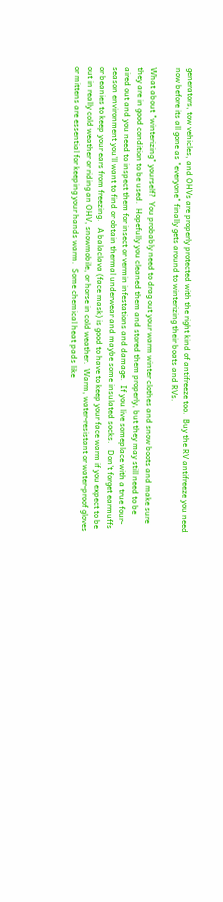generators, tow vehicles, and OHVs are properly protected with the right kind of antifreeze too.  Buy the RV antifreeze you need now before its all gone as "everyone" finally gets around to winterizing their boats and RVs.

What about "winterizing" yourself?  You probably need to drag out your warm winter clothes and snow boots and make sure they are in good condition to be used.  Hopefully you cleaned them and stored them properly, but they may still need to be aired out and you need to inspect them for insect or vermin infestations and damage.  If you live someplace with a true four-season environment you'll want to find or obtain thermal underwear and maybe some insulated socks.   Don't forget earmuffs or beanies to keep your ears from freezing.   A balaclava (face mask) is good to have to keep your face warm if you expect to be out in really cold weather or riding an OHV, snowmobile, or horse in cold weather.  Warm, water-resistant or water-proof gloves or mittens are essential for keeping your hands warm.  Some chemical heat pads like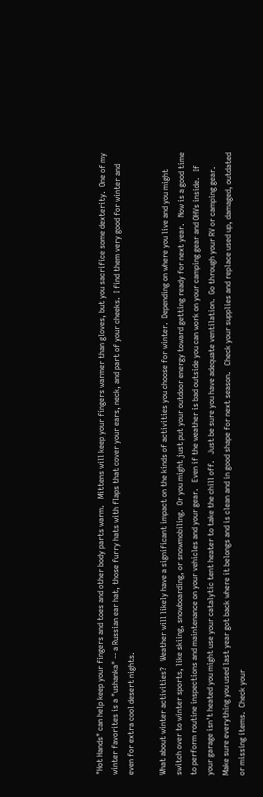"Hot Hands" can help keep your fingers and toes and other body parts warm.   Mittens will keep your fingers warmer than gloves, but you sacrifice some dexterity.  One of my winter favorites is a "ushanka" -- a Russian ear hat, those furry hats with flaps that cover your ears, neck, and part of your cheeks.  I find them very good for winter and even for extra cool desert nights.

What about winter activities?   Weather will likely have a significant impact on the kinds of activities you choose for winter.  Depending on where you live and you might switch over to winter sports, like skiing, snowboarding, or snowmobiling.  Or you might just put your outdoor energy toward getting ready for next year.   Now is a good time to perform routine inspections and maintenance on your vehicles and your gear.   Even if the weather is bad outside you can work on your camping gear and OHVs inside.   If your garage isn't heated you might use your catalytic tent heater to take the chill off.   Just be sure you have adequate ventilation.  Go through your RV or camping gear.  Make sure everything you used last year got back where it belongs and is clean and in good shape for next season.   Check your supplies and replace used up, damaged, outdated or missing items.  Check your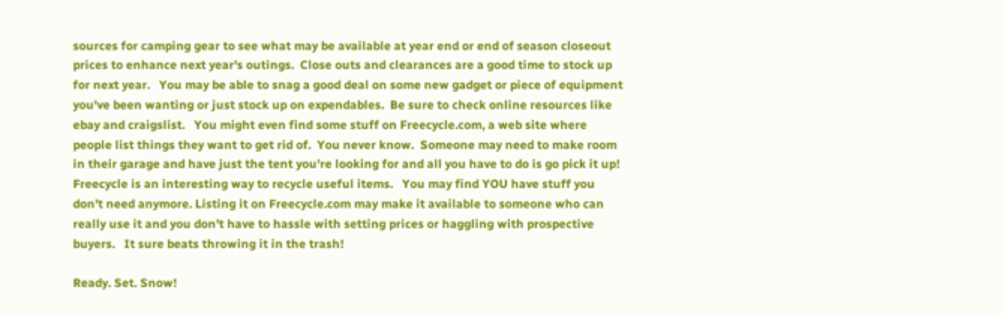sources for camping gear to see what may be available at year end or end of season closeout prices to enhance next year's outings.  Close outs and clearances are a good time to stock up for next year.   You may be able to snag a good deal on some new gadget or piece of equipment you've been wanting or just stock up on expendables.  Be sure to check online resources like ebay and craigslist.   You might even find some stuff on Freecycle.com, a web site where people list things they want to get rid of.  You never know.  Someone may need to make room in their garage and have just the tent you're looking for and all you have to do is go pick it up!  Freecycle is an interesting way to recycle useful items.   You may find YOU have stuff you don't need anymore. Listing it on Freecycle.com may make it available to someone who can really use it and you don't have to hassle with setting prices or haggling with prospective buyers.   It sure beats throwing it in the trash!

Ready. Set. Snow!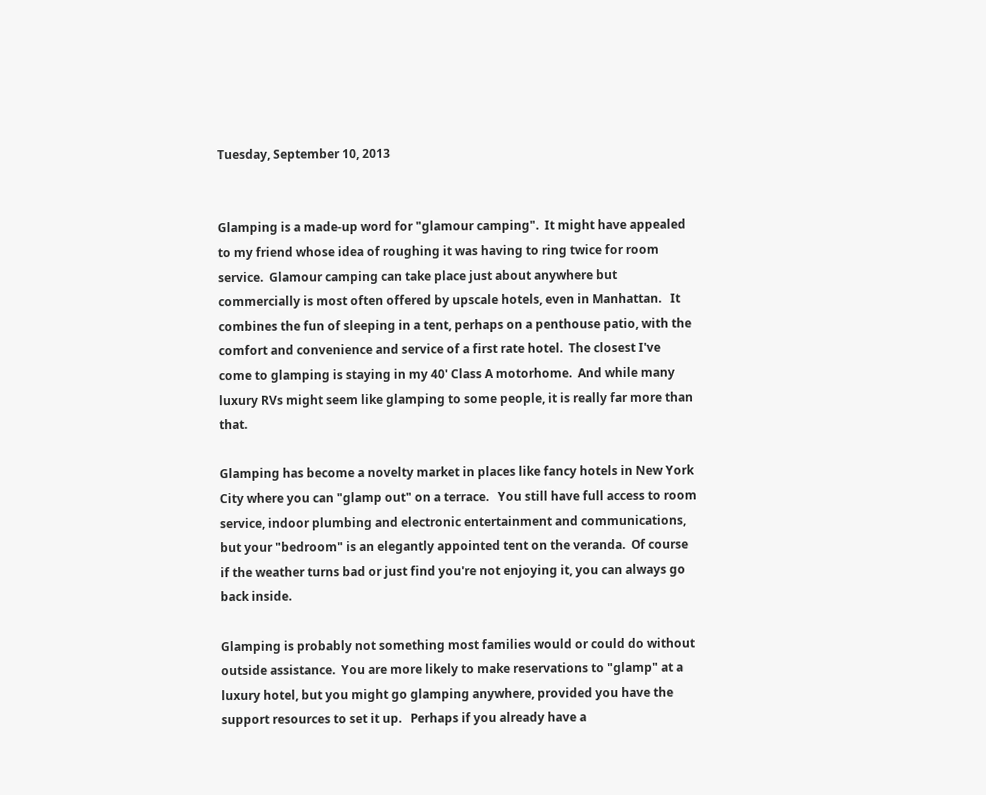Tuesday, September 10, 2013


Glamping is a made-up word for "glamour camping".  It might have appealed to my friend whose idea of roughing it was having to ring twice for room service.  Glamour camping can take place just about anywhere but commercially is most often offered by upscale hotels, even in Manhattan.   It combines the fun of sleeping in a tent, perhaps on a penthouse patio, with the comfort and convenience and service of a first rate hotel.  The closest I've come to glamping is staying in my 40' Class A motorhome.  And while many luxury RVs might seem like glamping to some people, it is really far more than that.

Glamping has become a novelty market in places like fancy hotels in New York City where you can "glamp out" on a terrace.   You still have full access to room service, indoor plumbing and electronic entertainment and communications, but your "bedroom" is an elegantly appointed tent on the veranda.  Of course if the weather turns bad or just find you're not enjoying it, you can always go back inside.

Glamping is probably not something most families would or could do without outside assistance.  You are more likely to make reservations to "glamp" at a luxury hotel, but you might go glamping anywhere, provided you have the support resources to set it up.   Perhaps if you already have a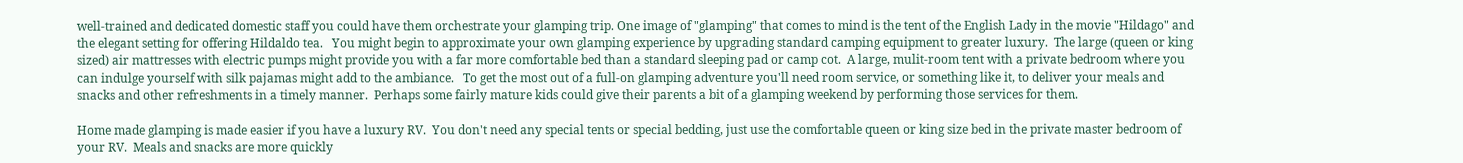well-trained and dedicated domestic staff you could have them orchestrate your glamping trip. One image of "glamping" that comes to mind is the tent of the English Lady in the movie "Hildago" and the elegant setting for offering Hildaldo tea.   You might begin to approximate your own glamping experience by upgrading standard camping equipment to greater luxury.  The large (queen or king sized) air mattresses with electric pumps might provide you with a far more comfortable bed than a standard sleeping pad or camp cot.  A large, mulit-room tent with a private bedroom where you can indulge yourself with silk pajamas might add to the ambiance.   To get the most out of a full-on glamping adventure you'll need room service, or something like it, to deliver your meals and snacks and other refreshments in a timely manner.  Perhaps some fairly mature kids could give their parents a bit of a glamping weekend by performing those services for them.

Home made glamping is made easier if you have a luxury RV.  You don't need any special tents or special bedding, just use the comfortable queen or king size bed in the private master bedroom of your RV.  Meals and snacks are more quickly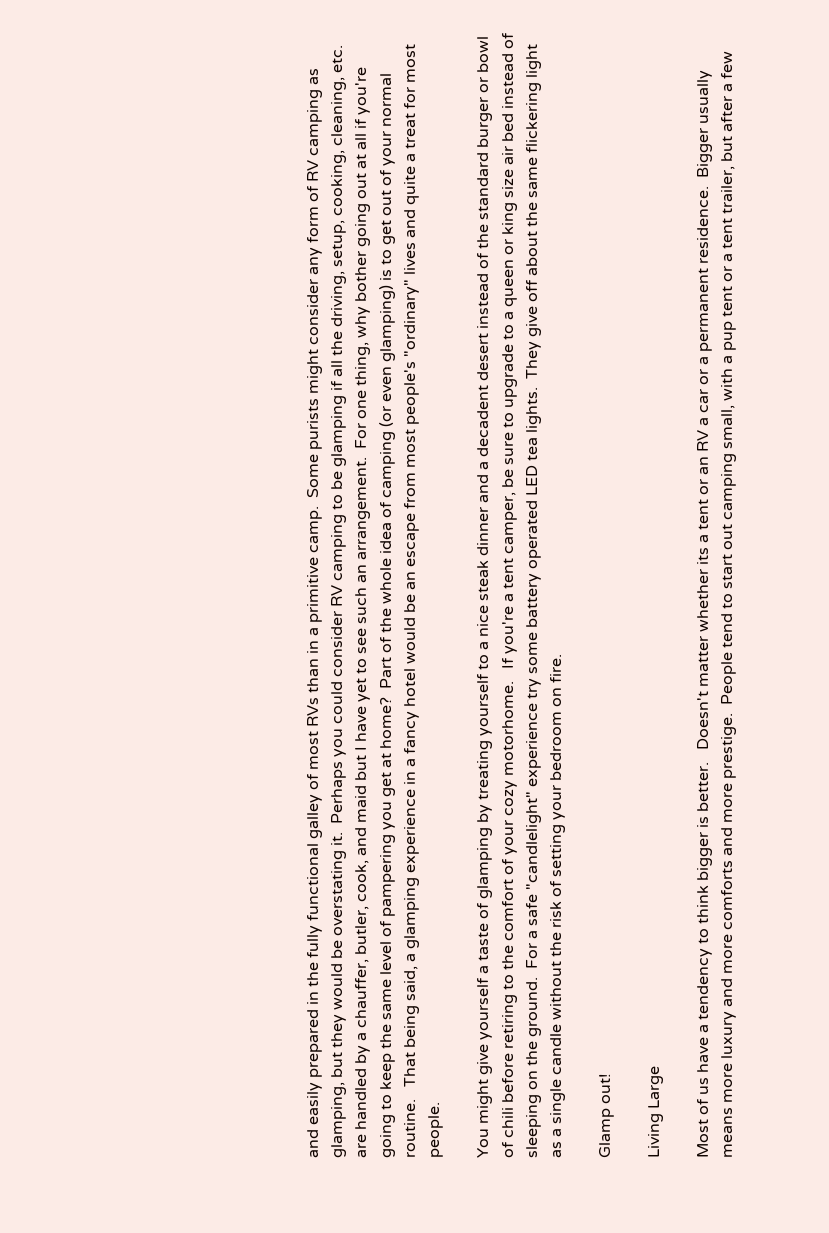and easily prepared in the fully functional galley of most RVs than in a primitive camp.  Some purists might consider any form of RV camping as glamping, but they would be overstating it.  Perhaps you could consider RV camping to be glamping if all the driving, setup, cooking, cleaning, etc. are handled by a chauffer, butler, cook, and maid but I have yet to see such an arrangement.  For one thing, why bother going out at all if you're going to keep the same level of pampering you get at home?  Part of the whole idea of camping (or even glamping) is to get out of your normal routine.   That being said, a glamping experience in a fancy hotel would be an escape from most people's "ordinary" lives and quite a treat for most people.

You might give yourself a taste of glamping by treating yourself to a nice steak dinner and a decadent desert instead of the standard burger or bowl of chili before retiring to the comfort of your cozy motorhome.   If you're a tent camper, be sure to upgrade to a queen or king size air bed instead of sleeping on the ground.  For a safe "candlelight" experience try some battery operated LED tea lights.  They give off about the same flickering light as a single candle without the risk of setting your bedroom on fire.

Glamp out!

Living Large

Most of us have a tendency to think bigger is better.   Doesn't matter whether its a tent or an RV a car or a permanent residence.  Bigger usually means more luxury and more comforts and more prestige.  People tend to start out camping small, with a pup tent or a tent trailer, but after a few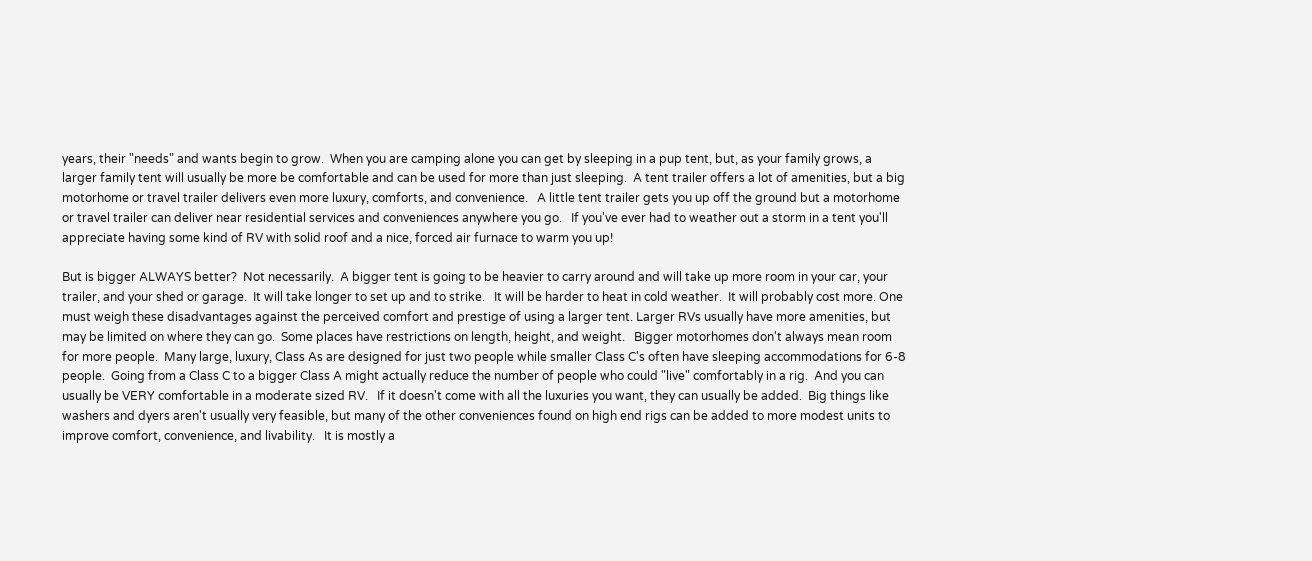years, their "needs" and wants begin to grow.  When you are camping alone you can get by sleeping in a pup tent, but, as your family grows, a larger family tent will usually be more be comfortable and can be used for more than just sleeping.  A tent trailer offers a lot of amenities, but a big motorhome or travel trailer delivers even more luxury, comforts, and convenience.   A little tent trailer gets you up off the ground but a motorhome or travel trailer can deliver near residential services and conveniences anywhere you go.   If you've ever had to weather out a storm in a tent you'll appreciate having some kind of RV with solid roof and a nice, forced air furnace to warm you up!

But is bigger ALWAYS better?  Not necessarily.  A bigger tent is going to be heavier to carry around and will take up more room in your car, your trailer, and your shed or garage.  It will take longer to set up and to strike.   It will be harder to heat in cold weather.  It will probably cost more. One must weigh these disadvantages against the perceived comfort and prestige of using a larger tent. Larger RVs usually have more amenities, but may be limited on where they can go.  Some places have restrictions on length, height, and weight.   Bigger motorhomes don't always mean room for more people.  Many large, luxury, Class As are designed for just two people while smaller Class C's often have sleeping accommodations for 6-8 people.  Going from a Class C to a bigger Class A might actually reduce the number of people who could "live" comfortably in a rig.  And you can usually be VERY comfortable in a moderate sized RV.   If it doesn't come with all the luxuries you want, they can usually be added.  Big things like washers and dyers aren't usually very feasible, but many of the other conveniences found on high end rigs can be added to more modest units to improve comfort, convenience, and livability.   It is mostly a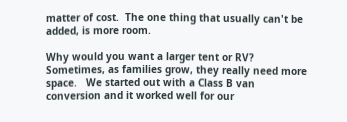matter of cost.  The one thing that usually can't be added, is more room.

Why would you want a larger tent or RV?   Sometimes, as families grow, they really need more space.   We started out with a Class B van conversion and it worked well for our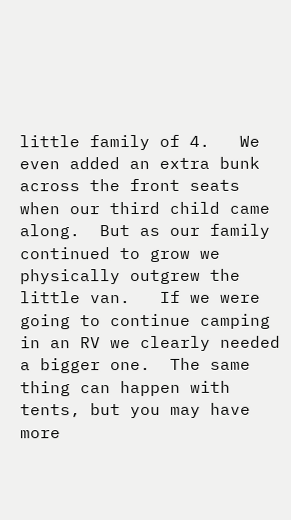little family of 4.   We even added an extra bunk across the front seats when our third child came along.  But as our family continued to grow we physically outgrew the little van.   If we were going to continue camping in an RV we clearly needed a bigger one.  The same thing can happen with tents, but you may have more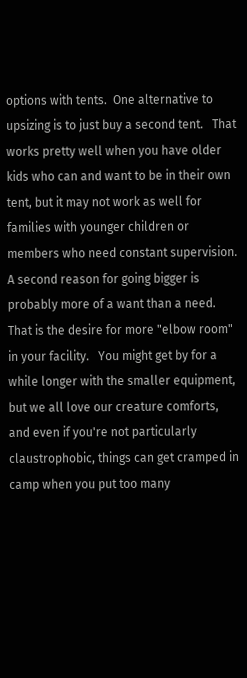options with tents.  One alternative to upsizing is to just buy a second tent.   That works pretty well when you have older kids who can and want to be in their own tent, but it may not work as well for families with younger children or members who need constant supervision.  A second reason for going bigger is probably more of a want than a need.  That is the desire for more "elbow room" in your facility.   You might get by for a while longer with the smaller equipment, but we all love our creature comforts, and even if you're not particularly claustrophobic, things can get cramped in camp when you put too many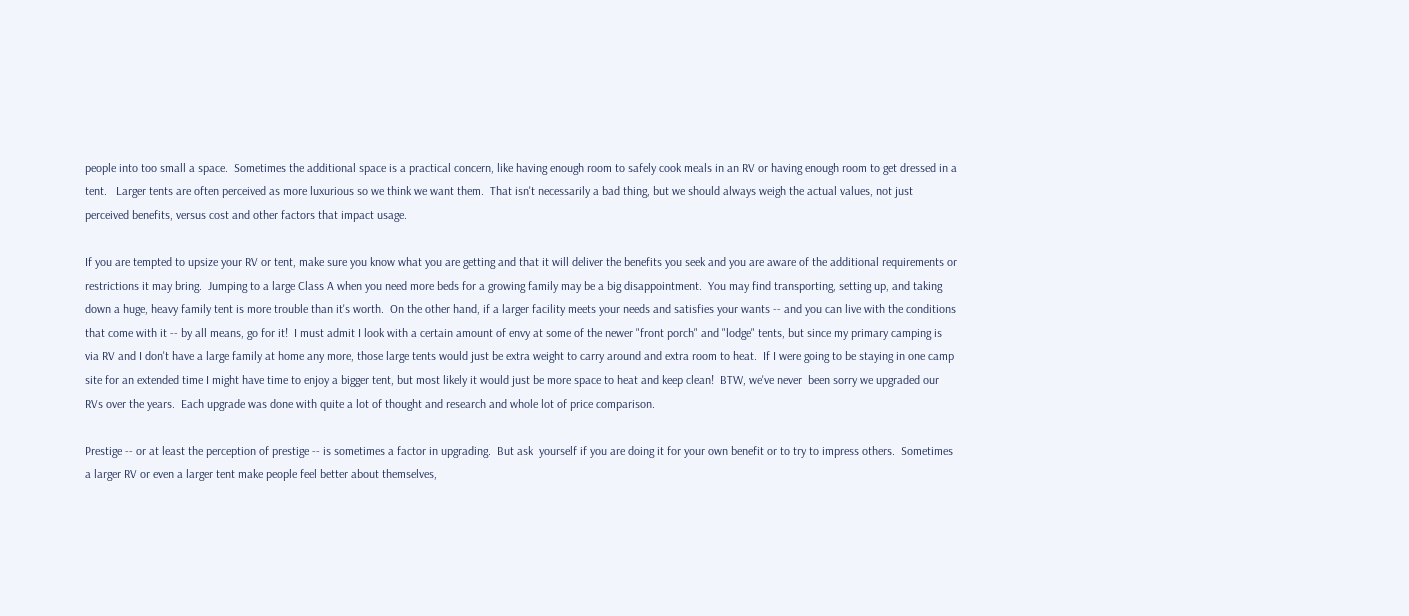people into too small a space.  Sometimes the additional space is a practical concern, like having enough room to safely cook meals in an RV or having enough room to get dressed in a tent.   Larger tents are often perceived as more luxurious so we think we want them.  That isn't necessarily a bad thing, but we should always weigh the actual values, not just perceived benefits, versus cost and other factors that impact usage.

If you are tempted to upsize your RV or tent, make sure you know what you are getting and that it will deliver the benefits you seek and you are aware of the additional requirements or restrictions it may bring.  Jumping to a large Class A when you need more beds for a growing family may be a big disappointment.  You may find transporting, setting up, and taking down a huge, heavy family tent is more trouble than it's worth.  On the other hand, if a larger facility meets your needs and satisfies your wants -- and you can live with the conditions that come with it -- by all means, go for it!  I must admit I look with a certain amount of envy at some of the newer "front porch" and "lodge" tents, but since my primary camping is via RV and I don't have a large family at home any more, those large tents would just be extra weight to carry around and extra room to heat.  If I were going to be staying in one camp site for an extended time I might have time to enjoy a bigger tent, but most likely it would just be more space to heat and keep clean!  BTW, we've never  been sorry we upgraded our RVs over the years.  Each upgrade was done with quite a lot of thought and research and whole lot of price comparison.

Prestige -- or at least the perception of prestige -- is sometimes a factor in upgrading.  But ask  yourself if you are doing it for your own benefit or to try to impress others.  Sometimes a larger RV or even a larger tent make people feel better about themselves,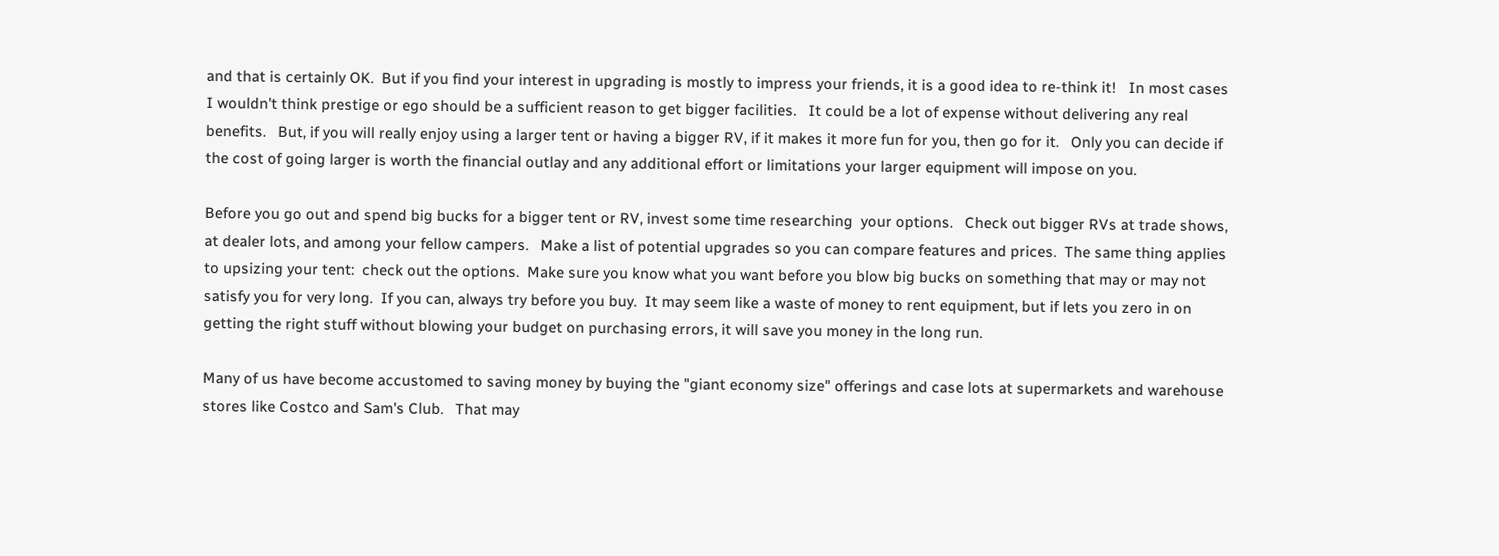and that is certainly OK.  But if you find your interest in upgrading is mostly to impress your friends, it is a good idea to re-think it!   In most cases I wouldn't think prestige or ego should be a sufficient reason to get bigger facilities.   It could be a lot of expense without delivering any real benefits.   But, if you will really enjoy using a larger tent or having a bigger RV, if it makes it more fun for you, then go for it.   Only you can decide if the cost of going larger is worth the financial outlay and any additional effort or limitations your larger equipment will impose on you.

Before you go out and spend big bucks for a bigger tent or RV, invest some time researching  your options.   Check out bigger RVs at trade shows, at dealer lots, and among your fellow campers.   Make a list of potential upgrades so you can compare features and prices.  The same thing applies to upsizing your tent:  check out the options.  Make sure you know what you want before you blow big bucks on something that may or may not satisfy you for very long.  If you can, always try before you buy.  It may seem like a waste of money to rent equipment, but if lets you zero in on getting the right stuff without blowing your budget on purchasing errors, it will save you money in the long run.

Many of us have become accustomed to saving money by buying the "giant economy size" offerings and case lots at supermarkets and warehouse stores like Costco and Sam's Club.   That may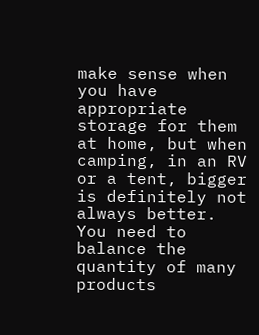make sense when you have appropriate storage for them at home, but when camping, in an RV or a tent, bigger is definitely not always better.  You need to balance the quantity of many products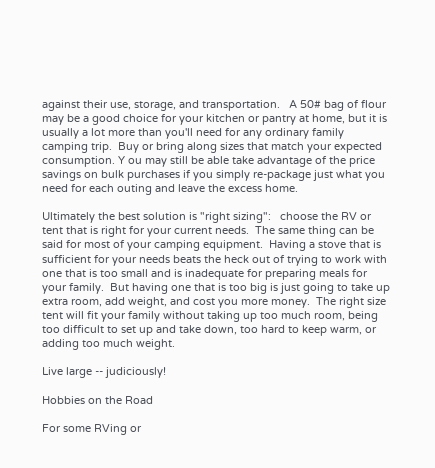against their use, storage, and transportation.   A 50# bag of flour may be a good choice for your kitchen or pantry at home, but it is usually a lot more than you'll need for any ordinary family camping trip.  Buy or bring along sizes that match your expected consumption. Y ou may still be able take advantage of the price savings on bulk purchases if you simply re-package just what you need for each outing and leave the excess home.

Ultimately the best solution is "right sizing":   choose the RV or tent that is right for your current needs.  The same thing can be said for most of your camping equipment.  Having a stove that is sufficient for your needs beats the heck out of trying to work with one that is too small and is inadequate for preparing meals for your family.  But having one that is too big is just going to take up extra room, add weight, and cost you more money.  The right size tent will fit your family without taking up too much room, being too difficult to set up and take down, too hard to keep warm, or adding too much weight.

Live large -- judiciously!

Hobbies on the Road

For some RVing or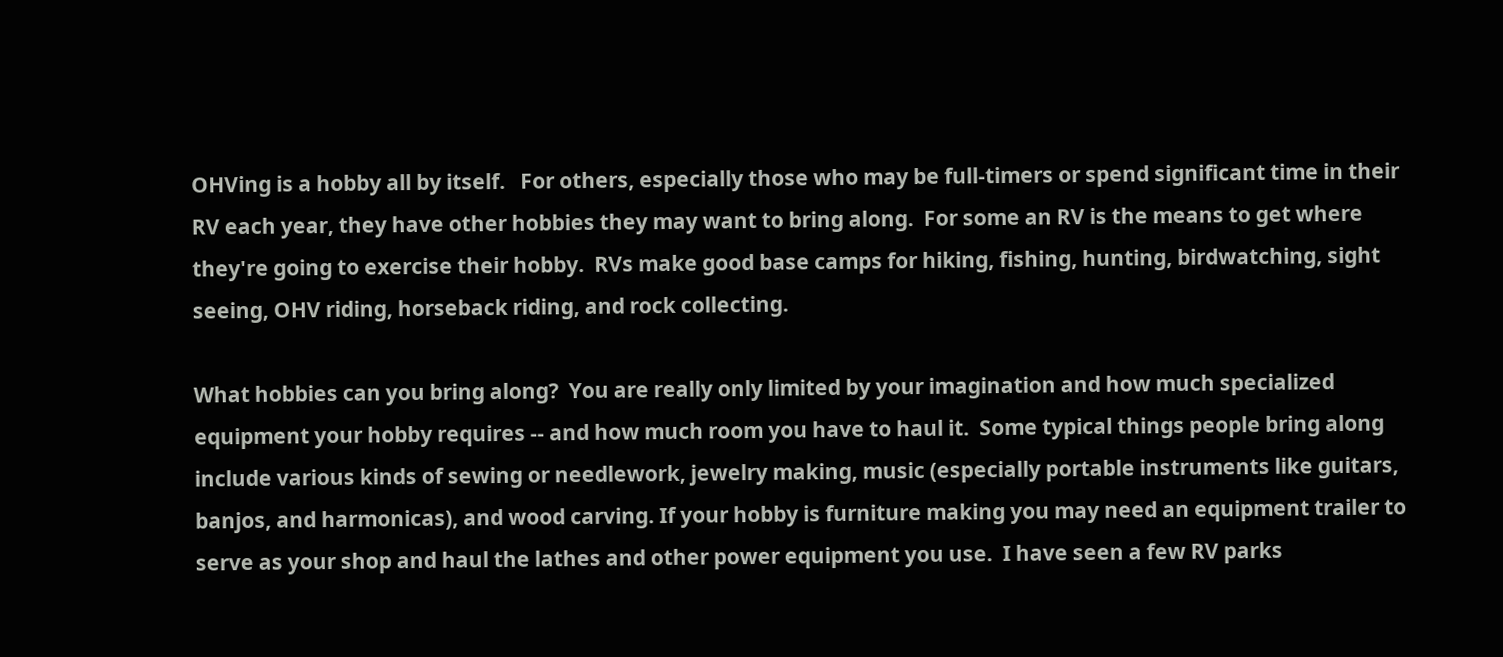OHVing is a hobby all by itself.   For others, especially those who may be full-timers or spend significant time in their RV each year, they have other hobbies they may want to bring along.  For some an RV is the means to get where they're going to exercise their hobby.  RVs make good base camps for hiking, fishing, hunting, birdwatching, sight seeing, OHV riding, horseback riding, and rock collecting.

What hobbies can you bring along?  You are really only limited by your imagination and how much specialized equipment your hobby requires -- and how much room you have to haul it.  Some typical things people bring along include various kinds of sewing or needlework, jewelry making, music (especially portable instruments like guitars, banjos, and harmonicas), and wood carving. If your hobby is furniture making you may need an equipment trailer to serve as your shop and haul the lathes and other power equipment you use.  I have seen a few RV parks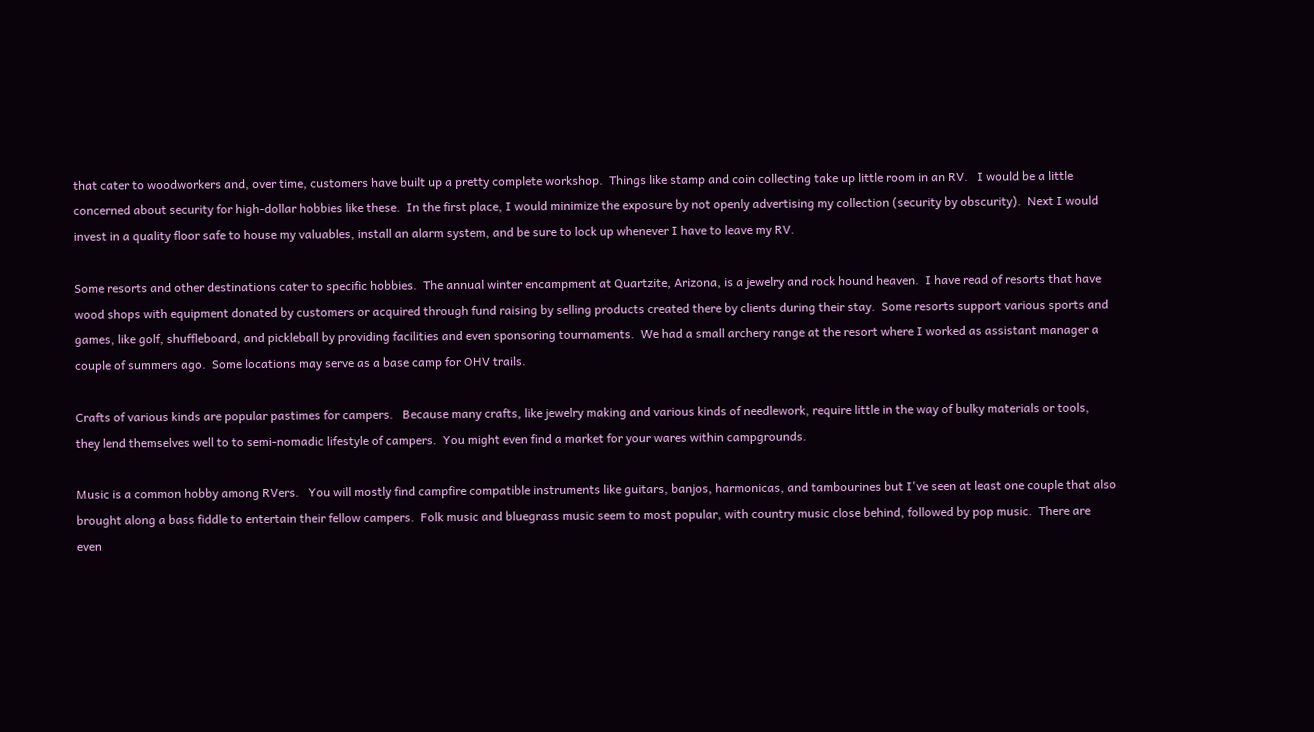that cater to woodworkers and, over time, customers have built up a pretty complete workshop.  Things like stamp and coin collecting take up little room in an RV.   I would be a little concerned about security for high-dollar hobbies like these.  In the first place, I would minimize the exposure by not openly advertising my collection (security by obscurity).  Next I would invest in a quality floor safe to house my valuables, install an alarm system, and be sure to lock up whenever I have to leave my RV.

Some resorts and other destinations cater to specific hobbies.  The annual winter encampment at Quartzite, Arizona, is a jewelry and rock hound heaven.  I have read of resorts that have wood shops with equipment donated by customers or acquired through fund raising by selling products created there by clients during their stay.  Some resorts support various sports and games, like golf, shuffleboard, and pickleball by providing facilities and even sponsoring tournaments.  We had a small archery range at the resort where I worked as assistant manager a couple of summers ago.  Some locations may serve as a base camp for OHV trails.

Crafts of various kinds are popular pastimes for campers.   Because many crafts, like jewelry making and various kinds of needlework, require little in the way of bulky materials or tools, they lend themselves well to to semi-nomadic lifestyle of campers.  You might even find a market for your wares within campgrounds.

Music is a common hobby among RVers.   You will mostly find campfire compatible instruments like guitars, banjos, harmonicas, and tambourines but I've seen at least one couple that also brought along a bass fiddle to entertain their fellow campers.  Folk music and bluegrass music seem to most popular, with country music close behind, followed by pop music.  There are even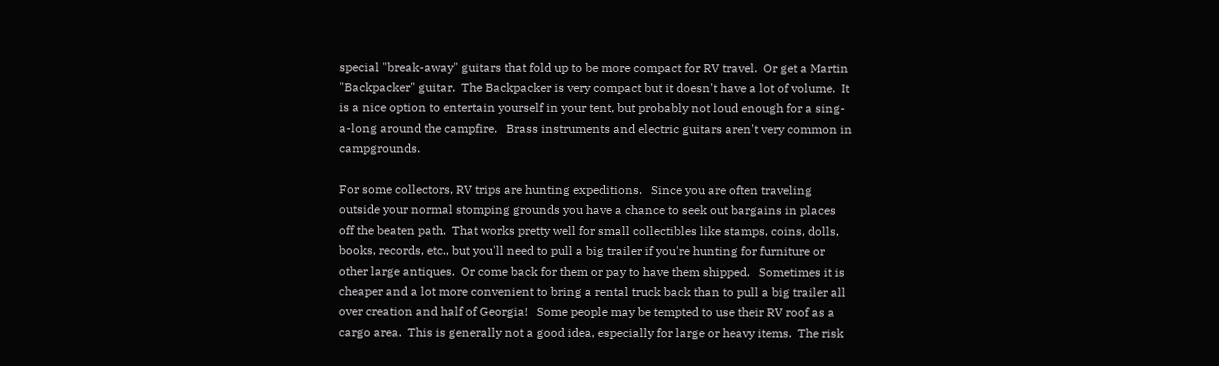special "break-away" guitars that fold up to be more compact for RV travel.  Or get a Martin "Backpacker" guitar.  The Backpacker is very compact but it doesn't have a lot of volume.  It is a nice option to entertain yourself in your tent, but probably not loud enough for a sing-a-long around the campfire.   Brass instruments and electric guitars aren't very common in campgrounds.

For some collectors, RV trips are hunting expeditions.   Since you are often traveling outside your normal stomping grounds you have a chance to seek out bargains in places off the beaten path.  That works pretty well for small collectibles like stamps, coins, dolls, books, records, etc., but you'll need to pull a big trailer if you're hunting for furniture or other large antiques.  Or come back for them or pay to have them shipped.   Sometimes it is cheaper and a lot more convenient to bring a rental truck back than to pull a big trailer all over creation and half of Georgia!   Some people may be tempted to use their RV roof as a cargo area.  This is generally not a good idea, especially for large or heavy items.  The risk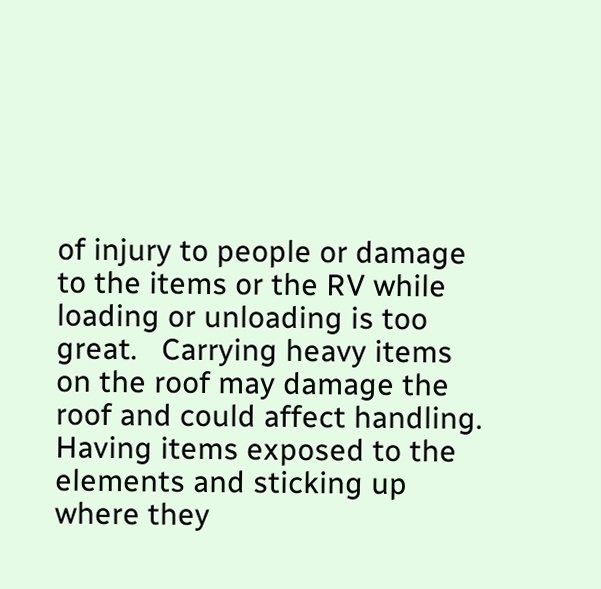of injury to people or damage to the items or the RV while loading or unloading is too great.   Carrying heavy items on the roof may damage the roof and could affect handling.  Having items exposed to the elements and sticking up where they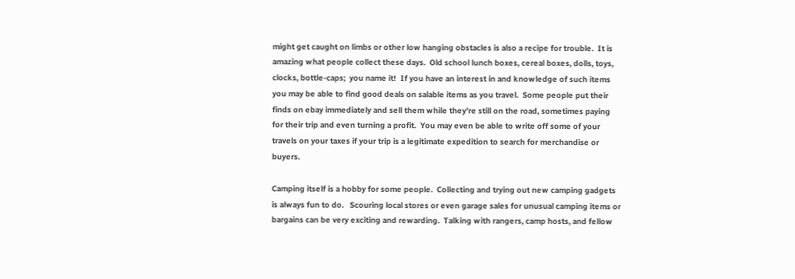might get caught on limbs or other low hanging obstacles is also a recipe for trouble.  It is amazing what people collect these days.  Old school lunch boxes, cereal boxes, dolls, toys, clocks, bottle-caps;  you name it!  If you have an interest in and knowledge of such items you may be able to find good deals on salable items as you travel.  Some people put their finds on ebay immediately and sell them while they're still on the road, sometimes paying for their trip and even turning a profit.  You may even be able to write off some of your travels on your taxes if your trip is a legitimate expedition to search for merchandise or buyers.

Camping itself is a hobby for some people.  Collecting and trying out new camping gadgets is always fun to do.   Scouring local stores or even garage sales for unusual camping items or bargains can be very exciting and rewarding.  Talking with rangers, camp hosts, and fellow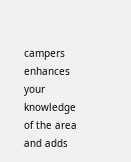campers enhances your knowledge of the area and adds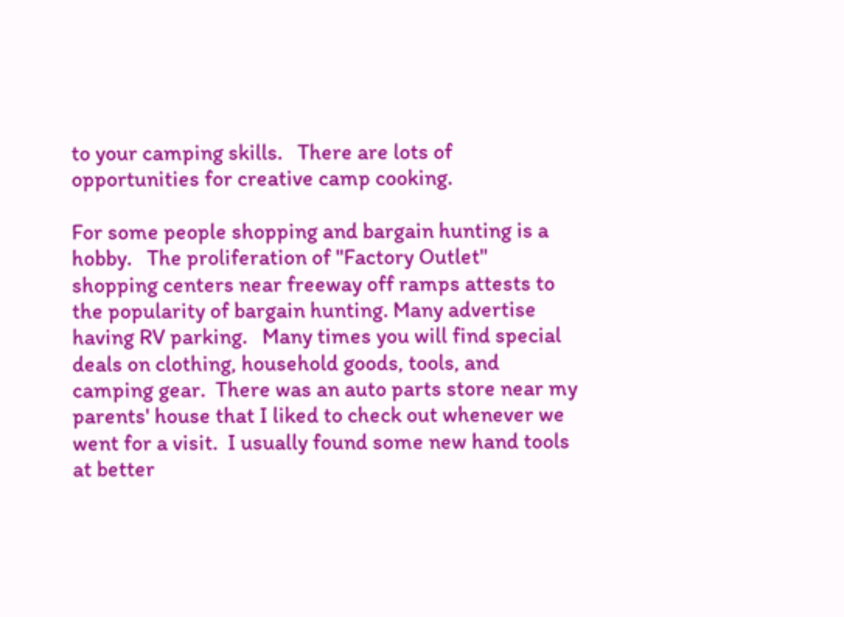to your camping skills.   There are lots of opportunities for creative camp cooking.

For some people shopping and bargain hunting is a hobby.   The proliferation of "Factory Outlet" shopping centers near freeway off ramps attests to the popularity of bargain hunting. Many advertise having RV parking.   Many times you will find special deals on clothing, household goods, tools, and camping gear.  There was an auto parts store near my parents' house that I liked to check out whenever we went for a visit.  I usually found some new hand tools at better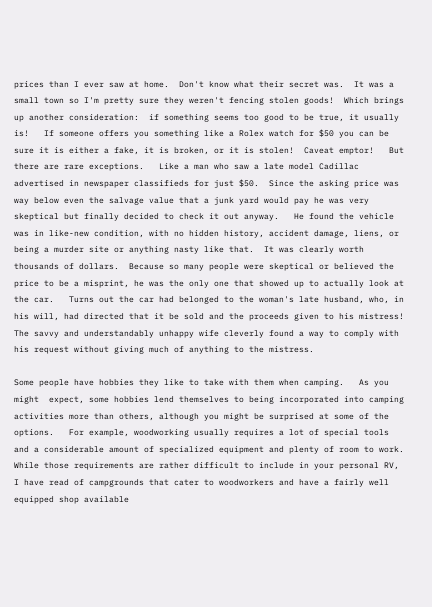prices than I ever saw at home.  Don't know what their secret was.  It was a small town so I'm pretty sure they weren't fencing stolen goods!  Which brings up another consideration:  if something seems too good to be true, it usually is!   If someone offers you something like a Rolex watch for $50 you can be sure it is either a fake, it is broken, or it is stolen!  Caveat emptor!   But there are rare exceptions.   Like a man who saw a late model Cadillac advertised in newspaper classifieds for just $50.  Since the asking price was way below even the salvage value that a junk yard would pay he was very skeptical but finally decided to check it out anyway.   He found the vehicle was in like-new condition, with no hidden history, accident damage, liens, or being a murder site or anything nasty like that.  It was clearly worth thousands of dollars.  Because so many people were skeptical or believed the price to be a misprint, he was the only one that showed up to actually look at the car.   Turns out the car had belonged to the woman's late husband, who, in his will, had directed that it be sold and the proceeds given to his mistress!   The savvy and understandably unhappy wife cleverly found a way to comply with his request without giving much of anything to the mistress.

Some people have hobbies they like to take with them when camping.   As you might  expect, some hobbies lend themselves to being incorporated into camping activities more than others, although you might be surprised at some of the options.   For example, woodworking usually requires a lot of special tools and a considerable amount of specialized equipment and plenty of room to work.  While those requirements are rather difficult to include in your personal RV, I have read of campgrounds that cater to woodworkers and have a fairly well equipped shop available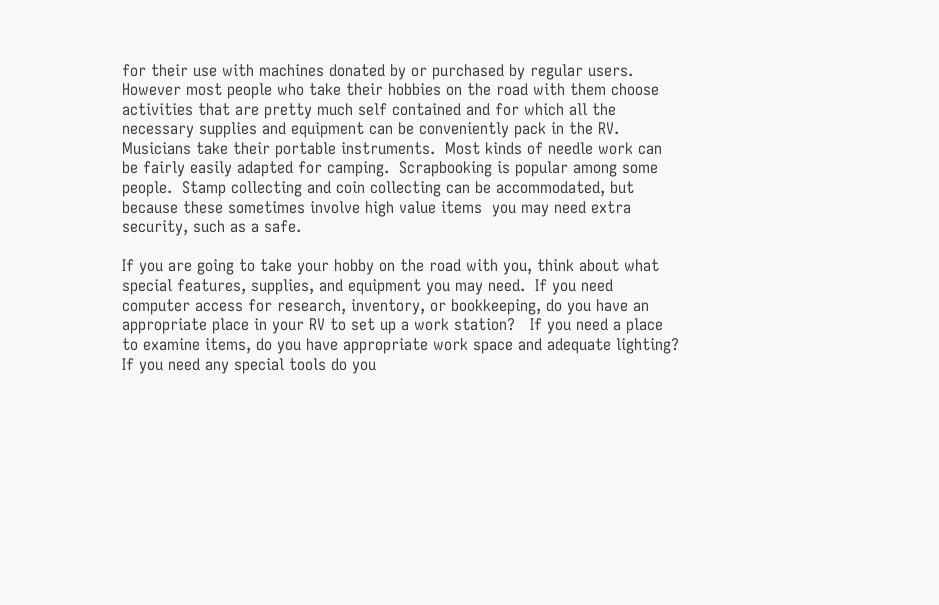for their use with machines donated by or purchased by regular users.  However most people who take their hobbies on the road with them choose activities that are pretty much self contained and for which all the necessary supplies and equipment can be conveniently pack in the RV.  Musicians take their portable instruments.  Most kinds of needle work can be fairly easily adapted for camping.  Scrapbooking is popular among some people.  Stamp collecting and coin collecting can be accommodated, but because these sometimes involve high value items  you may need extra security, such as a safe.

If you are going to take your hobby on the road with you, think about what special features, supplies, and equipment you may need.  If you need computer access for research, inventory, or bookkeeping, do you have an appropriate place in your RV to set up a work station?   If you need a place to examine items, do you have appropriate work space and adequate lighting?  If you need any special tools do you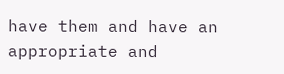have them and have an appropriate and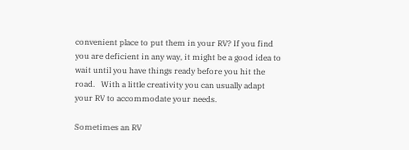convenient place to put them in your RV? If you find you are deficient in any way, it might be a good idea to wait until you have things ready before you hit the road.   With a little creativity you can usually adapt your RV to accommodate your needs.

Sometimes an RV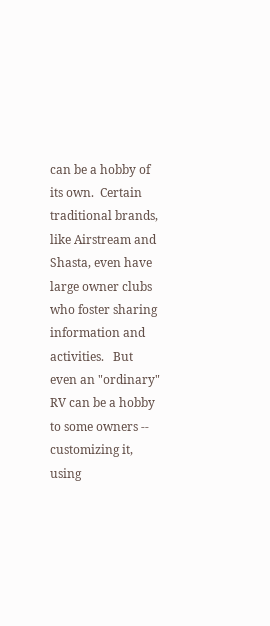can be a hobby of its own.  Certain traditional brands, like Airstream and Shasta, even have large owner clubs who foster sharing information and activities.   But even an "ordinary" RV can be a hobby to some owners -- customizing it, using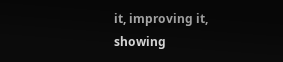it, improving it, showing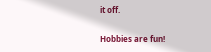it off.

Hobbies are fun!